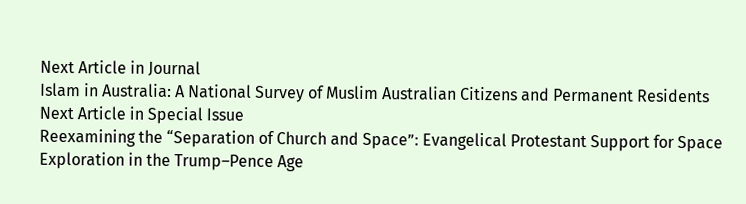Next Article in Journal
Islam in Australia: A National Survey of Muslim Australian Citizens and Permanent Residents
Next Article in Special Issue
Reexamining the “Separation of Church and Space”: Evangelical Protestant Support for Space Exploration in the Trump–Pence Age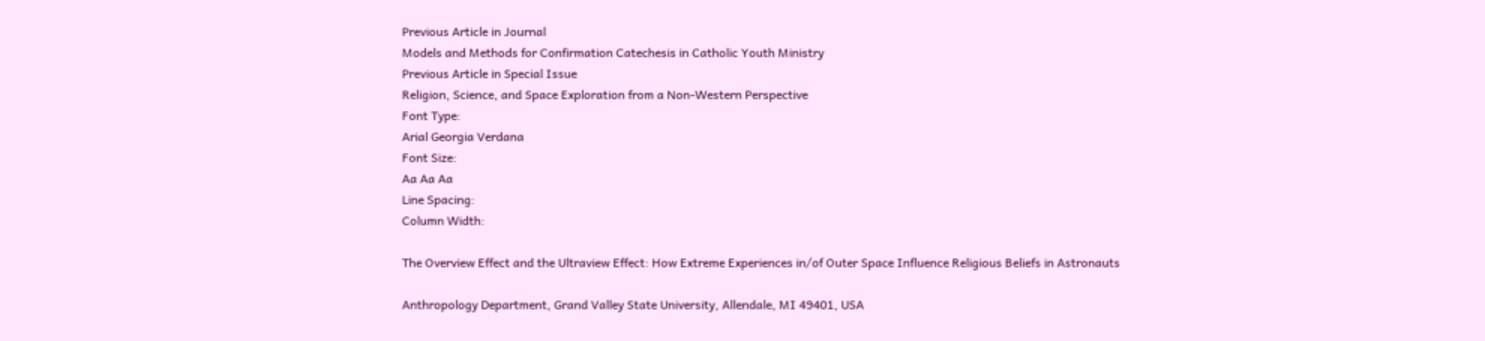Previous Article in Journal
Models and Methods for Confirmation Catechesis in Catholic Youth Ministry
Previous Article in Special Issue
Religion, Science, and Space Exploration from a Non-Western Perspective
Font Type:
Arial Georgia Verdana
Font Size:
Aa Aa Aa
Line Spacing:
Column Width:

The Overview Effect and the Ultraview Effect: How Extreme Experiences in/of Outer Space Influence Religious Beliefs in Astronauts

Anthropology Department, Grand Valley State University, Allendale, MI 49401, USA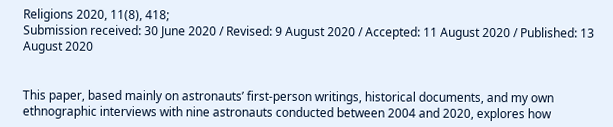Religions 2020, 11(8), 418;
Submission received: 30 June 2020 / Revised: 9 August 2020 / Accepted: 11 August 2020 / Published: 13 August 2020


This paper, based mainly on astronauts’ first-person writings, historical documents, and my own ethnographic interviews with nine astronauts conducted between 2004 and 2020, explores how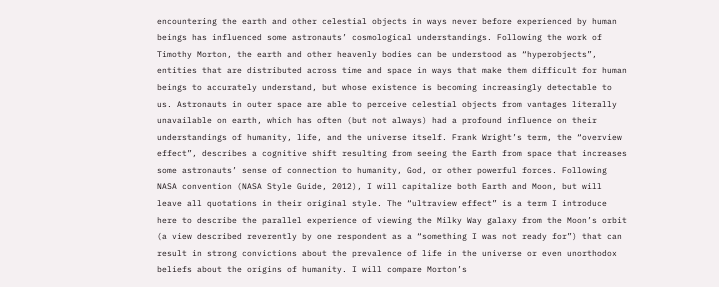encountering the earth and other celestial objects in ways never before experienced by human beings has influenced some astronauts’ cosmological understandings. Following the work of Timothy Morton, the earth and other heavenly bodies can be understood as “hyperobjects”, entities that are distributed across time and space in ways that make them difficult for human beings to accurately understand, but whose existence is becoming increasingly detectable to us. Astronauts in outer space are able to perceive celestial objects from vantages literally unavailable on earth, which has often (but not always) had a profound influence on their understandings of humanity, life, and the universe itself. Frank Wright’s term, the “overview effect”, describes a cognitive shift resulting from seeing the Earth from space that increases some astronauts’ sense of connection to humanity, God, or other powerful forces. Following NASA convention (NASA Style Guide, 2012), I will capitalize both Earth and Moon, but will leave all quotations in their original style. The “ultraview effect” is a term I introduce here to describe the parallel experience of viewing the Milky Way galaxy from the Moon’s orbit (a view described reverently by one respondent as a “something I was not ready for”) that can result in strong convictions about the prevalence of life in the universe or even unorthodox beliefs about the origins of humanity. I will compare Morton’s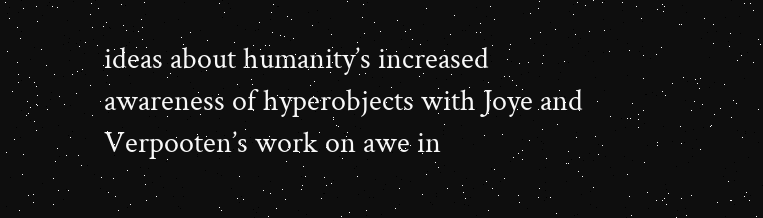ideas about humanity’s increased awareness of hyperobjects with Joye and Verpooten’s work on awe in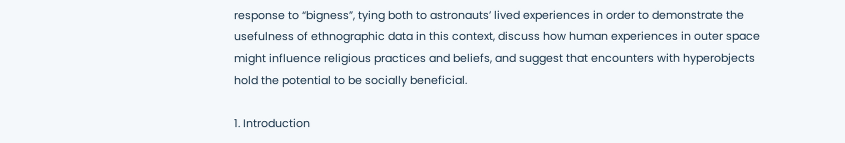response to “bigness”, tying both to astronauts’ lived experiences in order to demonstrate the usefulness of ethnographic data in this context, discuss how human experiences in outer space might influence religious practices and beliefs, and suggest that encounters with hyperobjects hold the potential to be socially beneficial.

1. Introduction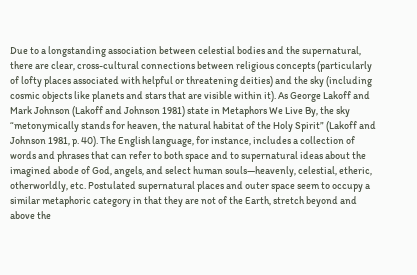Due to a longstanding association between celestial bodies and the supernatural, there are clear, cross-cultural connections between religious concepts (particularly of lofty places associated with helpful or threatening deities) and the sky (including cosmic objects like planets and stars that are visible within it). As George Lakoff and Mark Johnson (Lakoff and Johnson 1981) state in Metaphors We Live By, the sky “metonymically stands for heaven, the natural habitat of the Holy Spirit” (Lakoff and Johnson 1981, p. 40). The English language, for instance, includes a collection of words and phrases that can refer to both space and to supernatural ideas about the imagined abode of God, angels, and select human souls—heavenly, celestial, etheric, otherworldly, etc. Postulated supernatural places and outer space seem to occupy a similar metaphoric category in that they are not of the Earth, stretch beyond and above the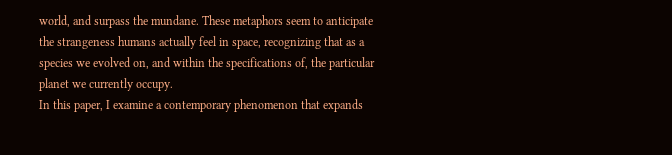world, and surpass the mundane. These metaphors seem to anticipate the strangeness humans actually feel in space, recognizing that as a species we evolved on, and within the specifications of, the particular planet we currently occupy.
In this paper, I examine a contemporary phenomenon that expands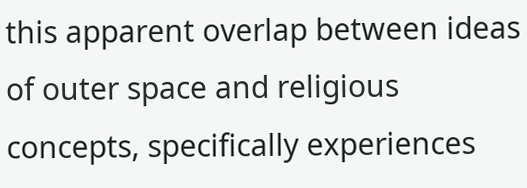this apparent overlap between ideas of outer space and religious concepts, specifically experiences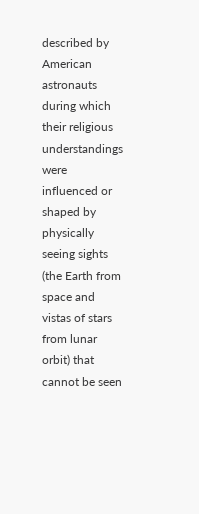described by American astronauts during which their religious understandings were influenced or shaped by physically seeing sights (the Earth from space and vistas of stars from lunar orbit) that cannot be seen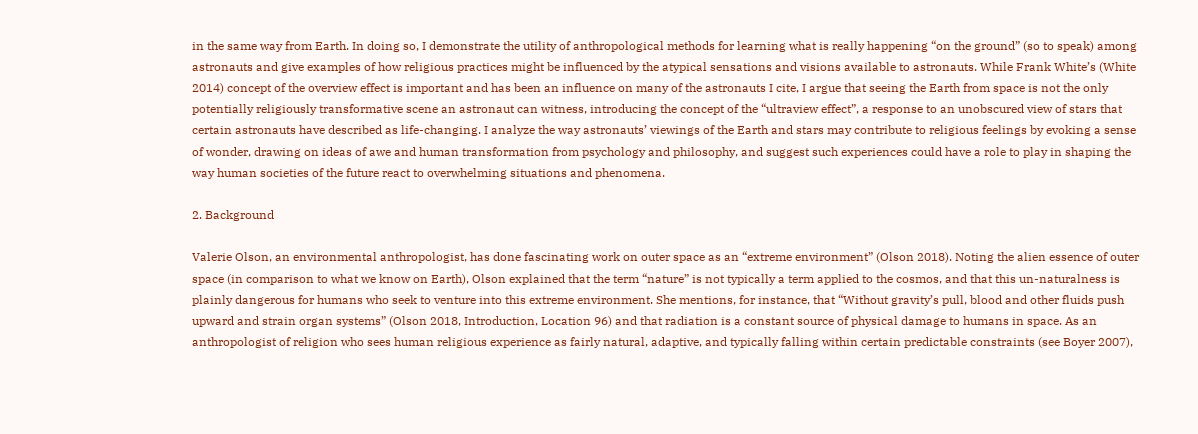in the same way from Earth. In doing so, I demonstrate the utility of anthropological methods for learning what is really happening “on the ground” (so to speak) among astronauts and give examples of how religious practices might be influenced by the atypical sensations and visions available to astronauts. While Frank White’s (White 2014) concept of the overview effect is important and has been an influence on many of the astronauts I cite, I argue that seeing the Earth from space is not the only potentially religiously transformative scene an astronaut can witness, introducing the concept of the “ultraview effect”, a response to an unobscured view of stars that certain astronauts have described as life-changing. I analyze the way astronauts’ viewings of the Earth and stars may contribute to religious feelings by evoking a sense of wonder, drawing on ideas of awe and human transformation from psychology and philosophy, and suggest such experiences could have a role to play in shaping the way human societies of the future react to overwhelming situations and phenomena.

2. Background

Valerie Olson, an environmental anthropologist, has done fascinating work on outer space as an “extreme environment” (Olson 2018). Noting the alien essence of outer space (in comparison to what we know on Earth), Olson explained that the term “nature” is not typically a term applied to the cosmos, and that this un-naturalness is plainly dangerous for humans who seek to venture into this extreme environment. She mentions, for instance, that “Without gravity’s pull, blood and other fluids push upward and strain organ systems” (Olson 2018, Introduction, Location 96) and that radiation is a constant source of physical damage to humans in space. As an anthropologist of religion who sees human religious experience as fairly natural, adaptive, and typically falling within certain predictable constraints (see Boyer 2007),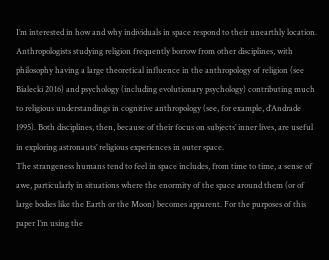I’m interested in how and why individuals in space respond to their unearthly location. Anthropologists studying religion frequently borrow from other disciplines, with philosophy having a large theoretical influence in the anthropology of religion (see Bialecki 2016) and psychology (including evolutionary psychology) contributing much to religious understandings in cognitive anthropology (see, for example, d’Andrade 1995). Both disciplines, then, because of their focus on subjects’ inner lives, are useful in exploring astronauts’ religious experiences in outer space.
The strangeness humans tend to feel in space includes, from time to time, a sense of awe, particularly in situations where the enormity of the space around them (or of large bodies like the Earth or the Moon) becomes apparent. For the purposes of this paper I’m using the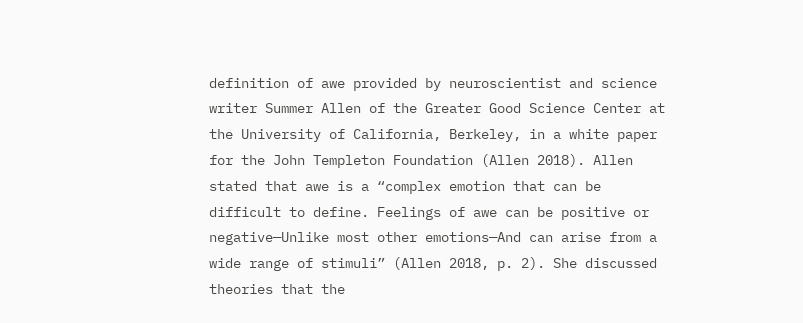definition of awe provided by neuroscientist and science writer Summer Allen of the Greater Good Science Center at the University of California, Berkeley, in a white paper for the John Templeton Foundation (Allen 2018). Allen stated that awe is a “complex emotion that can be difficult to define. Feelings of awe can be positive or negative—Unlike most other emotions—And can arise from a wide range of stimuli” (Allen 2018, p. 2). She discussed theories that the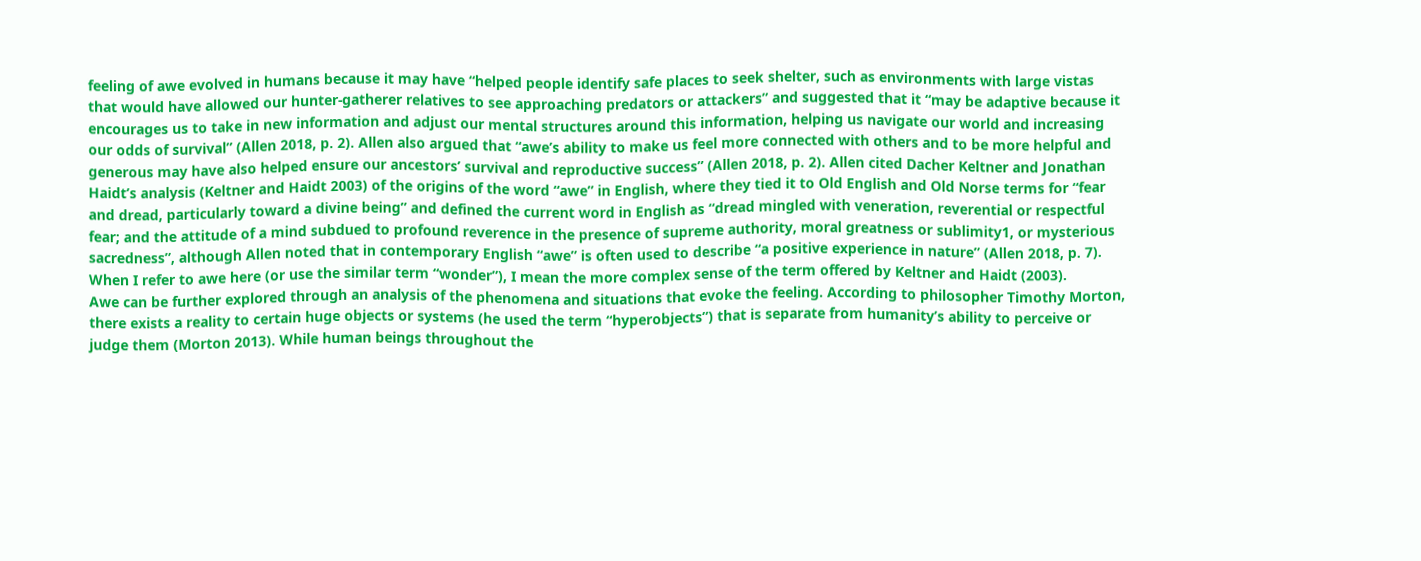feeling of awe evolved in humans because it may have “helped people identify safe places to seek shelter, such as environments with large vistas that would have allowed our hunter-gatherer relatives to see approaching predators or attackers” and suggested that it “may be adaptive because it encourages us to take in new information and adjust our mental structures around this information, helping us navigate our world and increasing our odds of survival” (Allen 2018, p. 2). Allen also argued that “awe’s ability to make us feel more connected with others and to be more helpful and generous may have also helped ensure our ancestors’ survival and reproductive success” (Allen 2018, p. 2). Allen cited Dacher Keltner and Jonathan Haidt’s analysis (Keltner and Haidt 2003) of the origins of the word “awe” in English, where they tied it to Old English and Old Norse terms for “fear and dread, particularly toward a divine being” and defined the current word in English as “dread mingled with veneration, reverential or respectful fear; and the attitude of a mind subdued to profound reverence in the presence of supreme authority, moral greatness or sublimity1, or mysterious sacredness”, although Allen noted that in contemporary English “awe” is often used to describe “a positive experience in nature” (Allen 2018, p. 7). When I refer to awe here (or use the similar term “wonder”), I mean the more complex sense of the term offered by Keltner and Haidt (2003).
Awe can be further explored through an analysis of the phenomena and situations that evoke the feeling. According to philosopher Timothy Morton, there exists a reality to certain huge objects or systems (he used the term “hyperobjects”) that is separate from humanity’s ability to perceive or judge them (Morton 2013). While human beings throughout the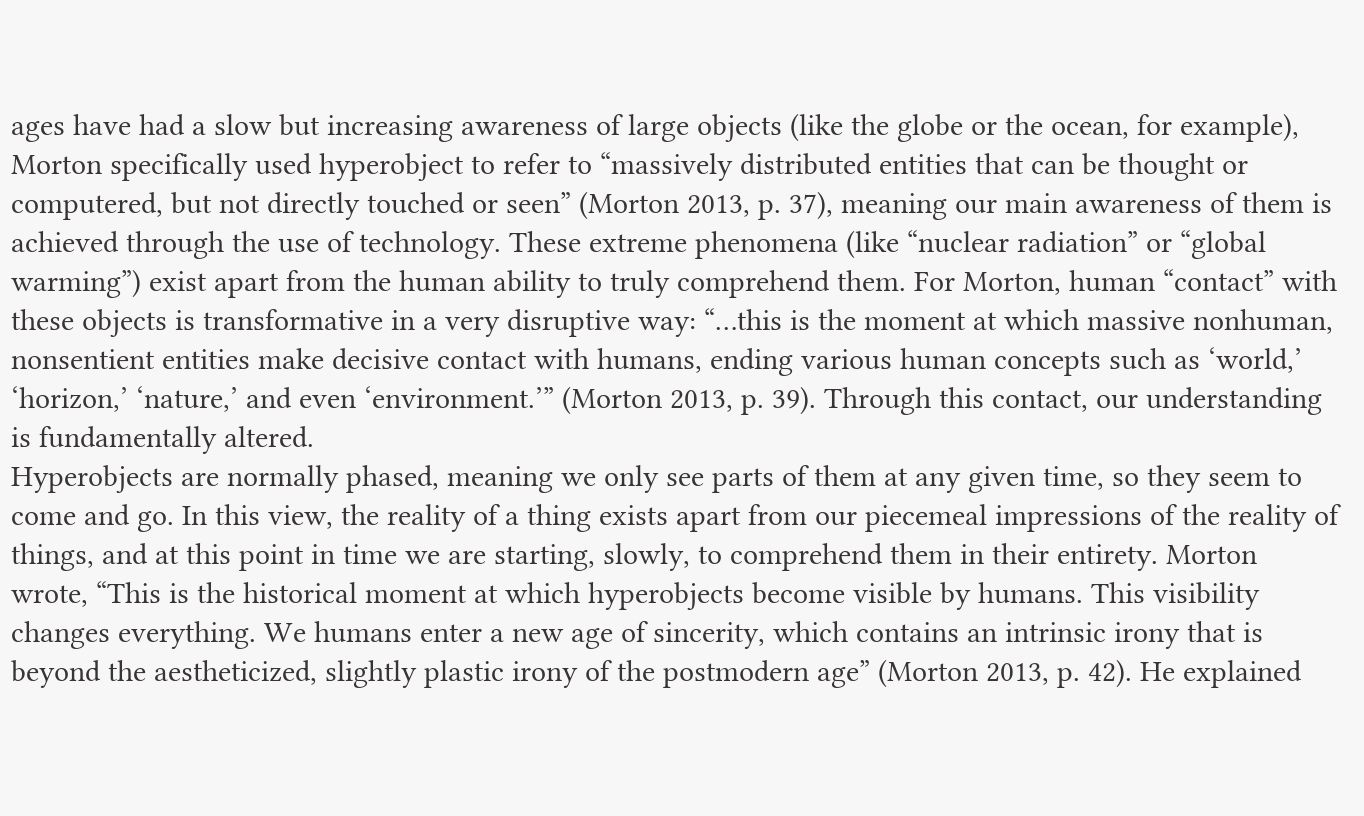ages have had a slow but increasing awareness of large objects (like the globe or the ocean, for example), Morton specifically used hyperobject to refer to “massively distributed entities that can be thought or computered, but not directly touched or seen” (Morton 2013, p. 37), meaning our main awareness of them is achieved through the use of technology. These extreme phenomena (like “nuclear radiation” or “global warming”) exist apart from the human ability to truly comprehend them. For Morton, human “contact” with these objects is transformative in a very disruptive way: “…this is the moment at which massive nonhuman, nonsentient entities make decisive contact with humans, ending various human concepts such as ‘world,’ ‘horizon,’ ‘nature,’ and even ‘environment.’” (Morton 2013, p. 39). Through this contact, our understanding is fundamentally altered.
Hyperobjects are normally phased, meaning we only see parts of them at any given time, so they seem to come and go. In this view, the reality of a thing exists apart from our piecemeal impressions of the reality of things, and at this point in time we are starting, slowly, to comprehend them in their entirety. Morton wrote, “This is the historical moment at which hyperobjects become visible by humans. This visibility changes everything. We humans enter a new age of sincerity, which contains an intrinsic irony that is beyond the aestheticized, slightly plastic irony of the postmodern age” (Morton 2013, p. 42). He explained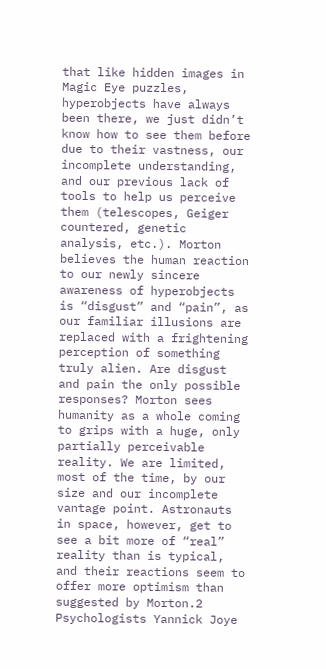that like hidden images in Magic Eye puzzles, hyperobjects have always been there, we just didn’t know how to see them before due to their vastness, our incomplete understanding, and our previous lack of tools to help us perceive them (telescopes, Geiger countered, genetic analysis, etc.). Morton believes the human reaction to our newly sincere awareness of hyperobjects is “disgust” and “pain”, as our familiar illusions are replaced with a frightening perception of something truly alien. Are disgust and pain the only possible responses? Morton sees humanity as a whole coming to grips with a huge, only partially perceivable reality. We are limited, most of the time, by our size and our incomplete vantage point. Astronauts in space, however, get to see a bit more of “real” reality than is typical, and their reactions seem to offer more optimism than suggested by Morton.2
Psychologists Yannick Joye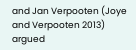and Jan Verpooten (Joye and Verpooten 2013) argued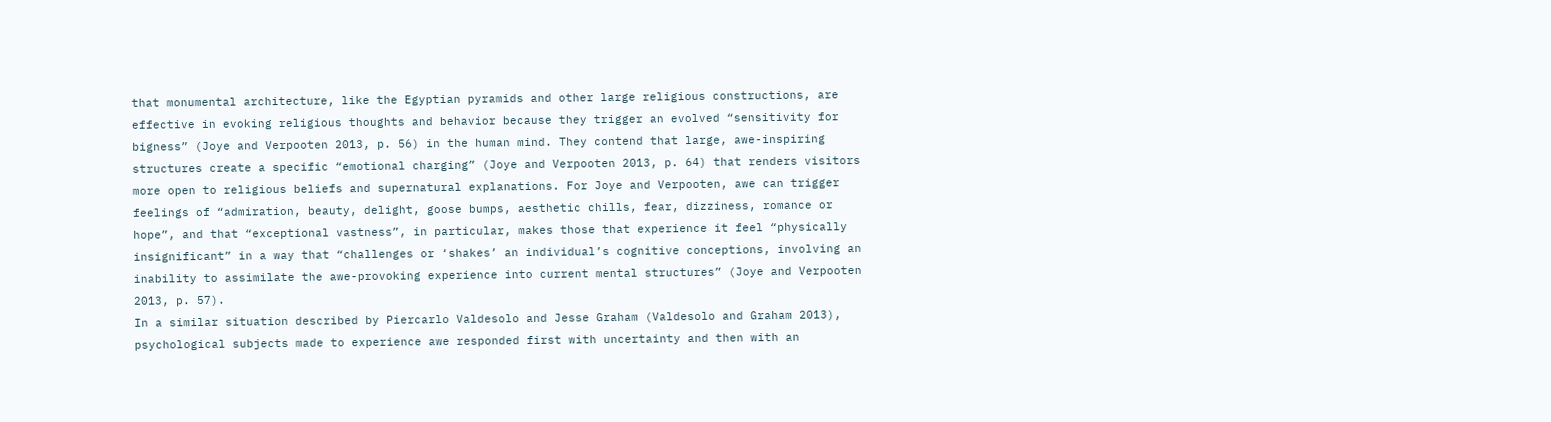that monumental architecture, like the Egyptian pyramids and other large religious constructions, are effective in evoking religious thoughts and behavior because they trigger an evolved “sensitivity for bigness” (Joye and Verpooten 2013, p. 56) in the human mind. They contend that large, awe-inspiring structures create a specific “emotional charging” (Joye and Verpooten 2013, p. 64) that renders visitors more open to religious beliefs and supernatural explanations. For Joye and Verpooten, awe can trigger feelings of “admiration, beauty, delight, goose bumps, aesthetic chills, fear, dizziness, romance or hope”, and that “exceptional vastness”, in particular, makes those that experience it feel “physically insignificant” in a way that “challenges or ‘shakes’ an individual’s cognitive conceptions, involving an inability to assimilate the awe-provoking experience into current mental structures” (Joye and Verpooten 2013, p. 57).
In a similar situation described by Piercarlo Valdesolo and Jesse Graham (Valdesolo and Graham 2013), psychological subjects made to experience awe responded first with uncertainty and then with an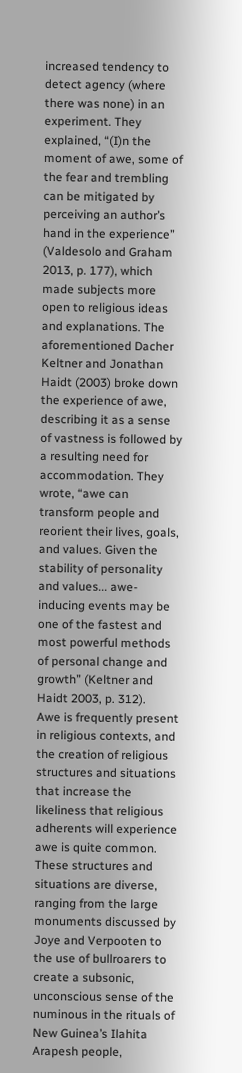increased tendency to detect agency (where there was none) in an experiment. They explained, “(I)n the moment of awe, some of the fear and trembling can be mitigated by perceiving an author’s hand in the experience” (Valdesolo and Graham 2013, p. 177), which made subjects more open to religious ideas and explanations. The aforementioned Dacher Keltner and Jonathan Haidt (2003) broke down the experience of awe, describing it as a sense of vastness is followed by a resulting need for accommodation. They wrote, “awe can transform people and reorient their lives, goals, and values. Given the stability of personality and values... awe-inducing events may be one of the fastest and most powerful methods of personal change and growth” (Keltner and Haidt 2003, p. 312).
Awe is frequently present in religious contexts, and the creation of religious structures and situations that increase the likeliness that religious adherents will experience awe is quite common. These structures and situations are diverse, ranging from the large monuments discussed by Joye and Verpooten to the use of bullroarers to create a subsonic, unconscious sense of the numinous in the rituals of New Guinea’s Ilahita Arapesh people,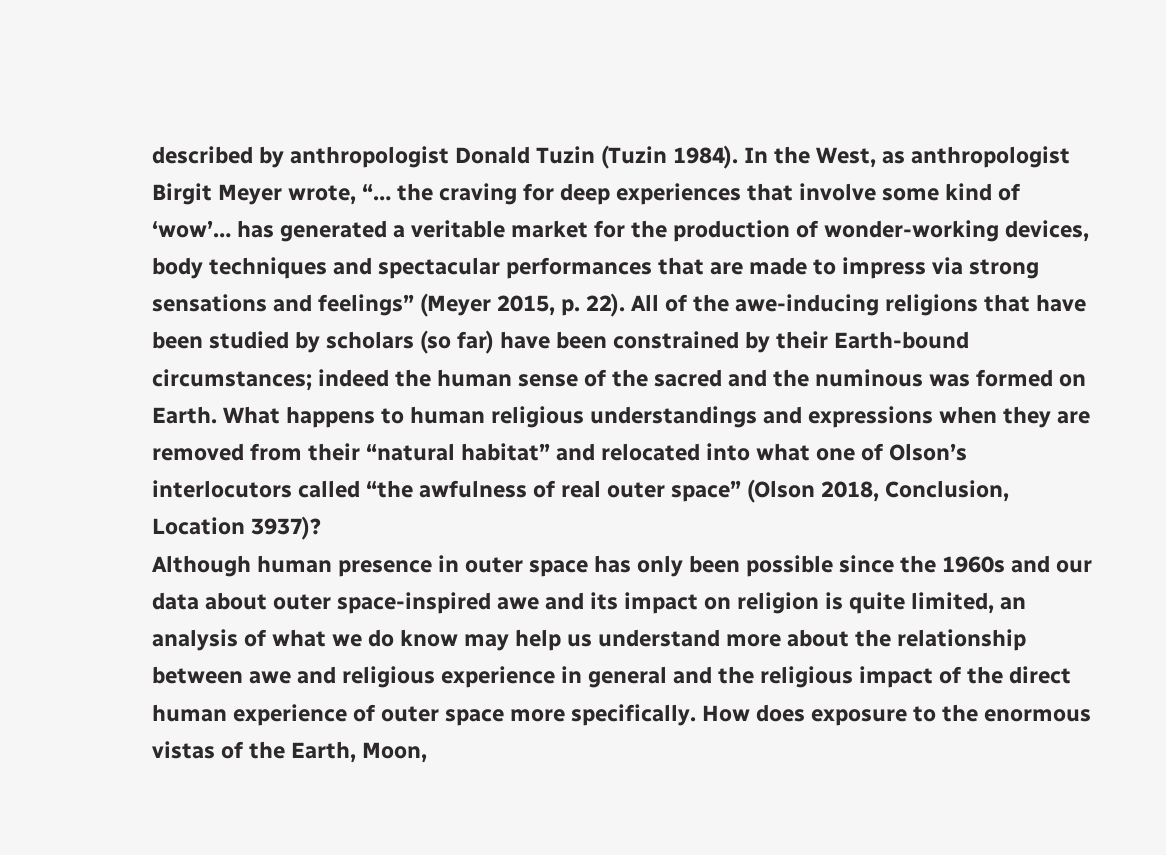described by anthropologist Donald Tuzin (Tuzin 1984). In the West, as anthropologist Birgit Meyer wrote, “… the craving for deep experiences that involve some kind of ‘wow’… has generated a veritable market for the production of wonder-working devices, body techniques and spectacular performances that are made to impress via strong sensations and feelings” (Meyer 2015, p. 22). All of the awe-inducing religions that have been studied by scholars (so far) have been constrained by their Earth-bound circumstances; indeed the human sense of the sacred and the numinous was formed on Earth. What happens to human religious understandings and expressions when they are removed from their “natural habitat” and relocated into what one of Olson’s interlocutors called “the awfulness of real outer space” (Olson 2018, Conclusion, Location 3937)?
Although human presence in outer space has only been possible since the 1960s and our data about outer space-inspired awe and its impact on religion is quite limited, an analysis of what we do know may help us understand more about the relationship between awe and religious experience in general and the religious impact of the direct human experience of outer space more specifically. How does exposure to the enormous vistas of the Earth, Moon,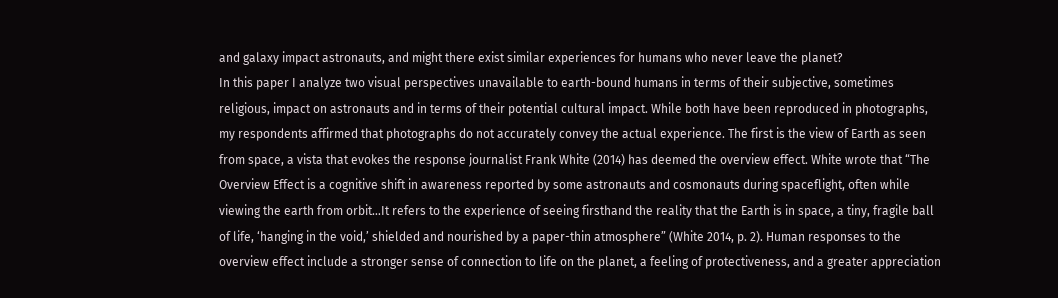and galaxy impact astronauts, and might there exist similar experiences for humans who never leave the planet?
In this paper I analyze two visual perspectives unavailable to earth-bound humans in terms of their subjective, sometimes religious, impact on astronauts and in terms of their potential cultural impact. While both have been reproduced in photographs, my respondents affirmed that photographs do not accurately convey the actual experience. The first is the view of Earth as seen from space, a vista that evokes the response journalist Frank White (2014) has deemed the overview effect. White wrote that “The Overview Effect is a cognitive shift in awareness reported by some astronauts and cosmonauts during spaceflight, often while viewing the earth from orbit…It refers to the experience of seeing firsthand the reality that the Earth is in space, a tiny, fragile ball of life, ‘hanging in the void,’ shielded and nourished by a paper-thin atmosphere” (White 2014, p. 2). Human responses to the overview effect include a stronger sense of connection to life on the planet, a feeling of protectiveness, and a greater appreciation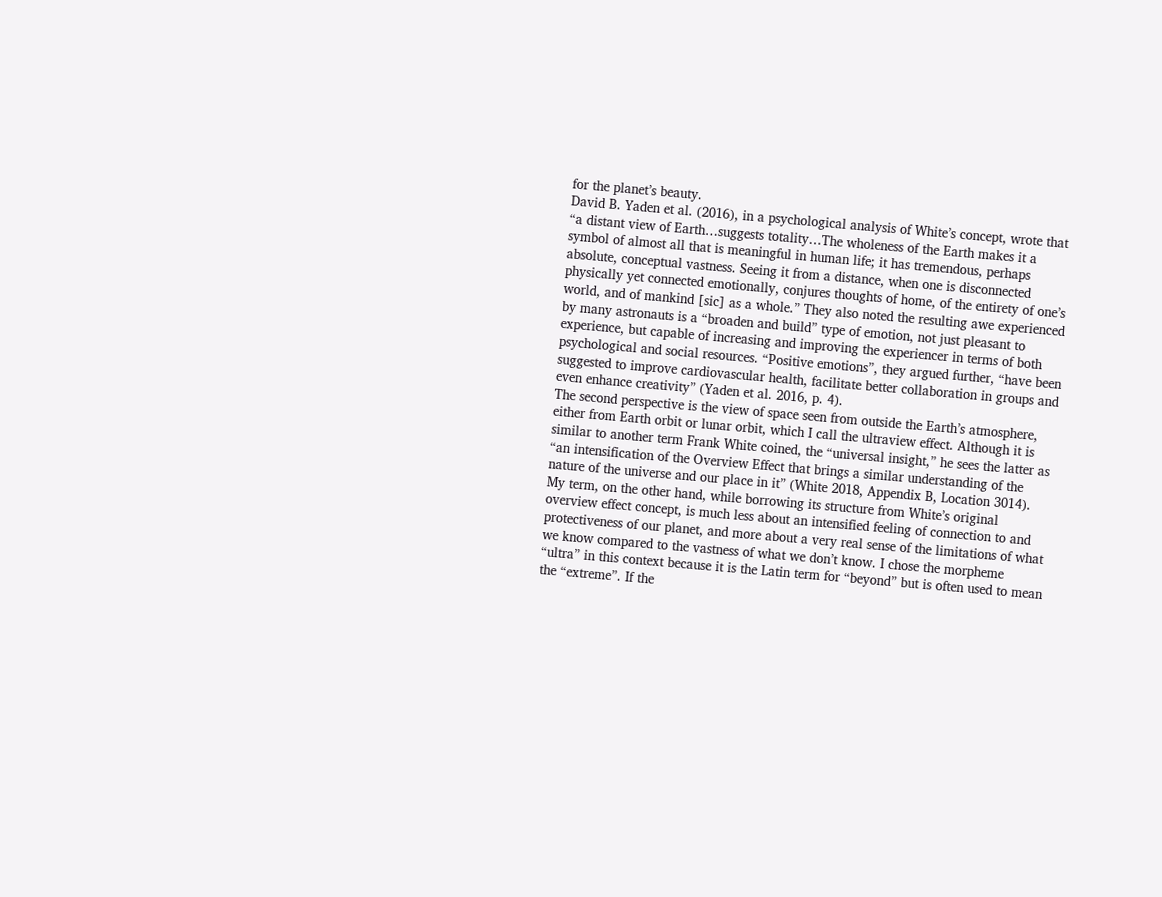for the planet’s beauty.
David B. Yaden et al. (2016), in a psychological analysis of White’s concept, wrote that “a distant view of Earth…suggests totality…The wholeness of the Earth makes it a symbol of almost all that is meaningful in human life; it has tremendous, perhaps absolute, conceptual vastness. Seeing it from a distance, when one is disconnected physically yet connected emotionally, conjures thoughts of home, of the entirety of one’s world, and of mankind [sic] as a whole.” They also noted the resulting awe experienced by many astronauts is a “broaden and build” type of emotion, not just pleasant to experience, but capable of increasing and improving the experiencer in terms of both psychological and social resources. “Positive emotions”, they argued further, “have been suggested to improve cardiovascular health, facilitate better collaboration in groups and even enhance creativity” (Yaden et al. 2016, p. 4).
The second perspective is the view of space seen from outside the Earth’s atmosphere, either from Earth orbit or lunar orbit, which I call the ultraview effect. Although it is similar to another term Frank White coined, the “universal insight,” he sees the latter as “an intensification of the Overview Effect that brings a similar understanding of the nature of the universe and our place in it” (White 2018, Appendix B, Location 3014). My term, on the other hand, while borrowing its structure from White’s original overview effect concept, is much less about an intensified feeling of connection to and protectiveness of our planet, and more about a very real sense of the limitations of what we know compared to the vastness of what we don’t know. I chose the morpheme “ultra” in this context because it is the Latin term for “beyond” but is often used to mean the “extreme”. If the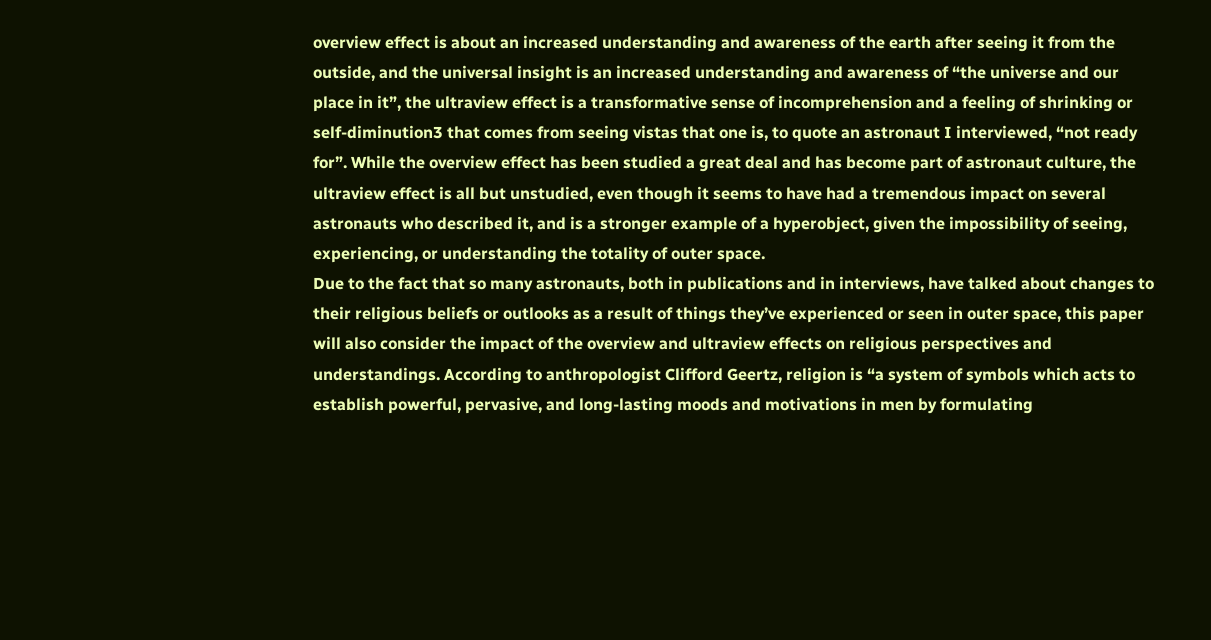overview effect is about an increased understanding and awareness of the earth after seeing it from the outside, and the universal insight is an increased understanding and awareness of “the universe and our place in it”, the ultraview effect is a transformative sense of incomprehension and a feeling of shrinking or self-diminution3 that comes from seeing vistas that one is, to quote an astronaut I interviewed, “not ready for”. While the overview effect has been studied a great deal and has become part of astronaut culture, the ultraview effect is all but unstudied, even though it seems to have had a tremendous impact on several astronauts who described it, and is a stronger example of a hyperobject, given the impossibility of seeing, experiencing, or understanding the totality of outer space.
Due to the fact that so many astronauts, both in publications and in interviews, have talked about changes to their religious beliefs or outlooks as a result of things they’ve experienced or seen in outer space, this paper will also consider the impact of the overview and ultraview effects on religious perspectives and understandings. According to anthropologist Clifford Geertz, religion is “a system of symbols which acts to establish powerful, pervasive, and long-lasting moods and motivations in men by formulating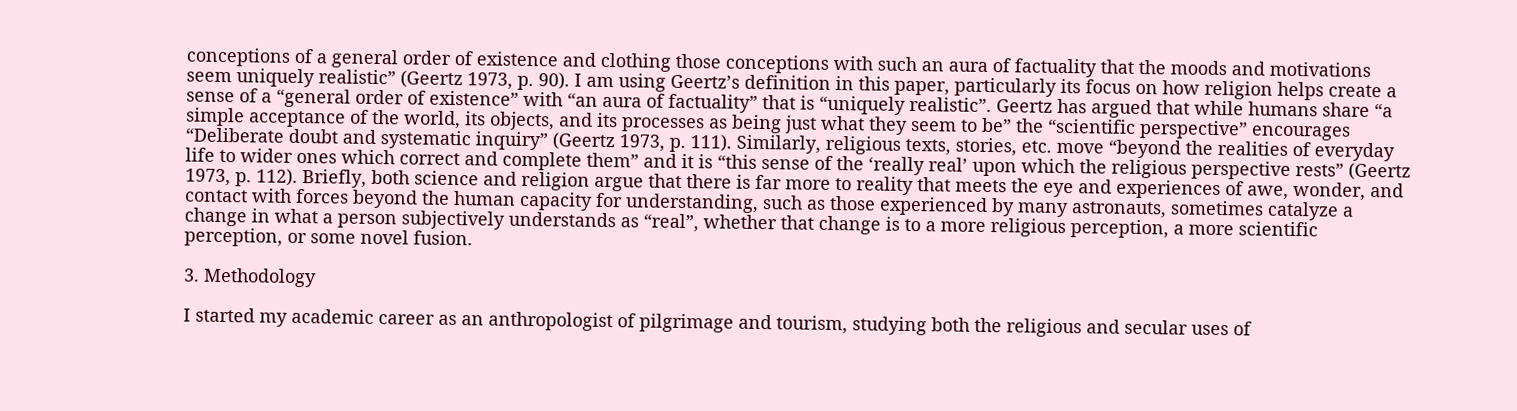conceptions of a general order of existence and clothing those conceptions with such an aura of factuality that the moods and motivations seem uniquely realistic” (Geertz 1973, p. 90). I am using Geertz’s definition in this paper, particularly its focus on how religion helps create a sense of a “general order of existence” with “an aura of factuality” that is “uniquely realistic”. Geertz has argued that while humans share “a simple acceptance of the world, its objects, and its processes as being just what they seem to be” the “scientific perspective” encourages “Deliberate doubt and systematic inquiry” (Geertz 1973, p. 111). Similarly, religious texts, stories, etc. move “beyond the realities of everyday life to wider ones which correct and complete them” and it is “this sense of the ‘really real’ upon which the religious perspective rests” (Geertz 1973, p. 112). Briefly, both science and religion argue that there is far more to reality that meets the eye and experiences of awe, wonder, and contact with forces beyond the human capacity for understanding, such as those experienced by many astronauts, sometimes catalyze a change in what a person subjectively understands as “real”, whether that change is to a more religious perception, a more scientific perception, or some novel fusion.

3. Methodology

I started my academic career as an anthropologist of pilgrimage and tourism, studying both the religious and secular uses of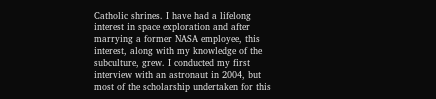Catholic shrines. I have had a lifelong interest in space exploration and after marrying a former NASA employee, this interest, along with my knowledge of the subculture, grew. I conducted my first interview with an astronaut in 2004, but most of the scholarship undertaken for this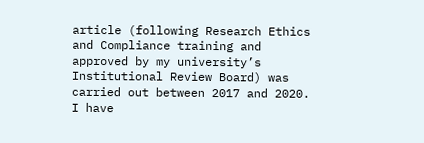article (following Research Ethics and Compliance training and approved by my university’s Institutional Review Board) was carried out between 2017 and 2020. I have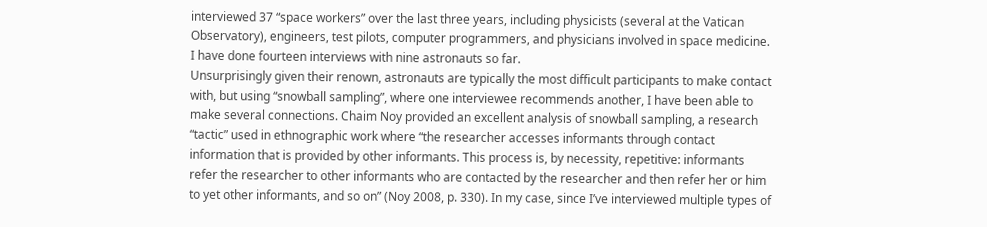interviewed 37 “space workers” over the last three years, including physicists (several at the Vatican Observatory), engineers, test pilots, computer programmers, and physicians involved in space medicine. I have done fourteen interviews with nine astronauts so far.
Unsurprisingly given their renown, astronauts are typically the most difficult participants to make contact with, but using “snowball sampling”, where one interviewee recommends another, I have been able to make several connections. Chaim Noy provided an excellent analysis of snowball sampling, a research “tactic” used in ethnographic work where “the researcher accesses informants through contact information that is provided by other informants. This process is, by necessity, repetitive: informants refer the researcher to other informants who are contacted by the researcher and then refer her or him to yet other informants, and so on” (Noy 2008, p. 330). In my case, since I’ve interviewed multiple types of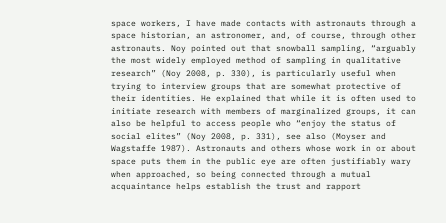space workers, I have made contacts with astronauts through a space historian, an astronomer, and, of course, through other astronauts. Noy pointed out that snowball sampling, “arguably the most widely employed method of sampling in qualitative research” (Noy 2008, p. 330), is particularly useful when trying to interview groups that are somewhat protective of their identities. He explained that while it is often used to initiate research with members of marginalized groups, it can also be helpful to access people who “enjoy the status of social elites” (Noy 2008, p. 331), see also (Moyser and Wagstaffe 1987). Astronauts and others whose work in or about space puts them in the public eye are often justifiably wary when approached, so being connected through a mutual acquaintance helps establish the trust and rapport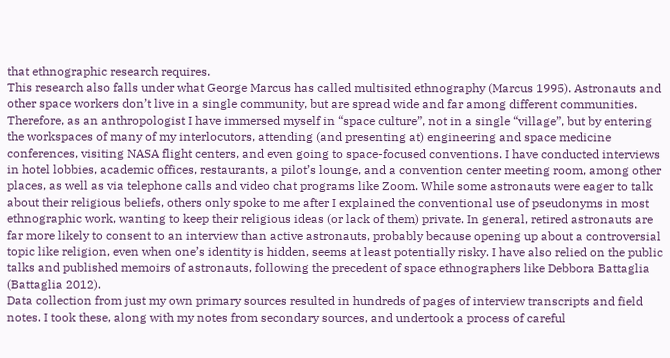that ethnographic research requires.
This research also falls under what George Marcus has called multisited ethnography (Marcus 1995). Astronauts and other space workers don’t live in a single community, but are spread wide and far among different communities. Therefore, as an anthropologist I have immersed myself in “space culture”, not in a single “village”, but by entering the workspaces of many of my interlocutors, attending (and presenting at) engineering and space medicine conferences, visiting NASA flight centers, and even going to space-focused conventions. I have conducted interviews in hotel lobbies, academic offices, restaurants, a pilot’s lounge, and a convention center meeting room, among other places, as well as via telephone calls and video chat programs like Zoom. While some astronauts were eager to talk about their religious beliefs, others only spoke to me after I explained the conventional use of pseudonyms in most ethnographic work, wanting to keep their religious ideas (or lack of them) private. In general, retired astronauts are far more likely to consent to an interview than active astronauts, probably because opening up about a controversial topic like religion, even when one’s identity is hidden, seems at least potentially risky. I have also relied on the public talks and published memoirs of astronauts, following the precedent of space ethnographers like Debbora Battaglia (Battaglia 2012).
Data collection from just my own primary sources resulted in hundreds of pages of interview transcripts and field notes. I took these, along with my notes from secondary sources, and undertook a process of careful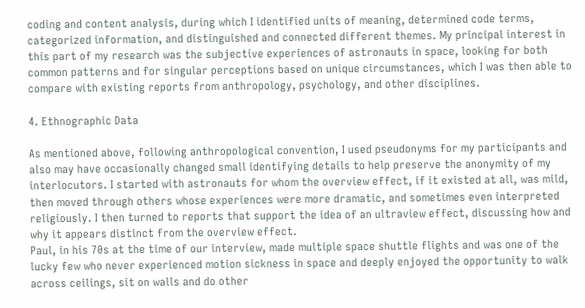coding and content analysis, during which I identified units of meaning, determined code terms, categorized information, and distinguished and connected different themes. My principal interest in this part of my research was the subjective experiences of astronauts in space, looking for both common patterns and for singular perceptions based on unique circumstances, which I was then able to compare with existing reports from anthropology, psychology, and other disciplines.

4. Ethnographic Data

As mentioned above, following anthropological convention, I used pseudonyms for my participants and also may have occasionally changed small identifying details to help preserve the anonymity of my interlocutors. I started with astronauts for whom the overview effect, if it existed at all, was mild, then moved through others whose experiences were more dramatic, and sometimes even interpreted religiously. I then turned to reports that support the idea of an ultraview effect, discussing how and why it appears distinct from the overview effect.
Paul, in his 70s at the time of our interview, made multiple space shuttle flights and was one of the lucky few who never experienced motion sickness in space and deeply enjoyed the opportunity to walk across ceilings, sit on walls and do other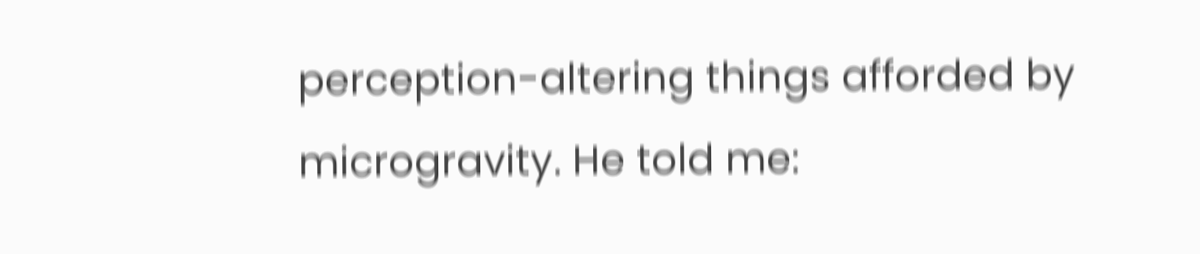perception-altering things afforded by microgravity. He told me: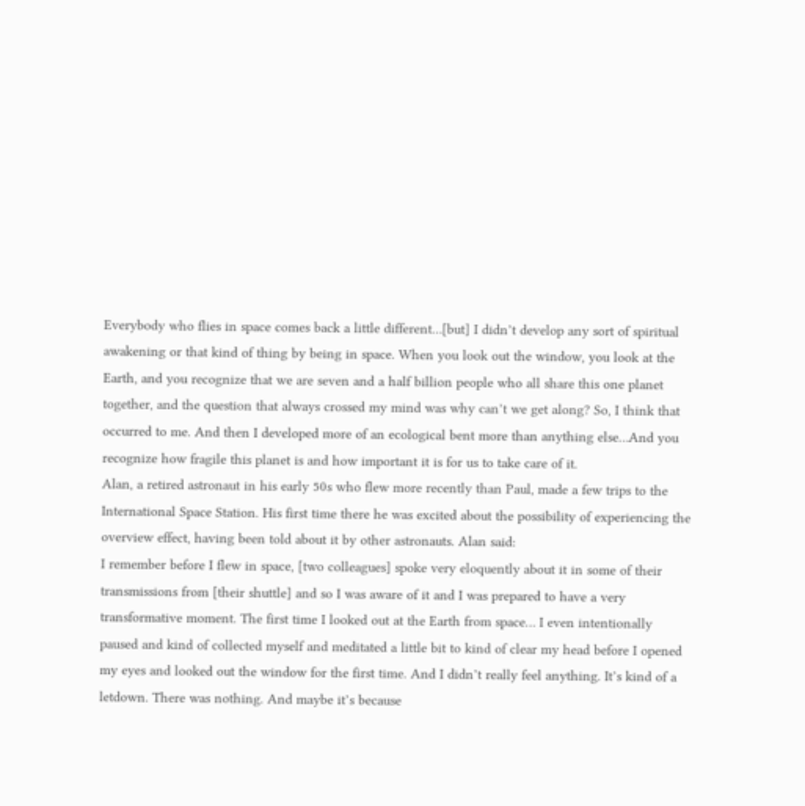Everybody who flies in space comes back a little different…[but] I didn’t develop any sort of spiritual awakening or that kind of thing by being in space. When you look out the window, you look at the Earth, and you recognize that we are seven and a half billion people who all share this one planet together, and the question that always crossed my mind was why can’t we get along? So, I think that occurred to me. And then I developed more of an ecological bent more than anything else…And you recognize how fragile this planet is and how important it is for us to take care of it.
Alan, a retired astronaut in his early 50s who flew more recently than Paul, made a few trips to the International Space Station. His first time there he was excited about the possibility of experiencing the overview effect, having been told about it by other astronauts. Alan said:
I remember before I flew in space, [two colleagues] spoke very eloquently about it in some of their transmissions from [their shuttle] and so I was aware of it and I was prepared to have a very transformative moment. The first time I looked out at the Earth from space… I even intentionally paused and kind of collected myself and meditated a little bit to kind of clear my head before I opened my eyes and looked out the window for the first time. And I didn’t really feel anything. It’s kind of a letdown. There was nothing. And maybe it’s because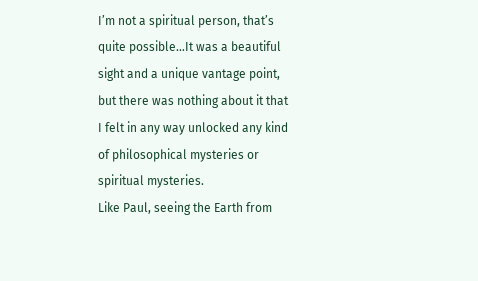I’m not a spiritual person, that’s quite possible…It was a beautiful sight and a unique vantage point, but there was nothing about it that I felt in any way unlocked any kind of philosophical mysteries or spiritual mysteries.
Like Paul, seeing the Earth from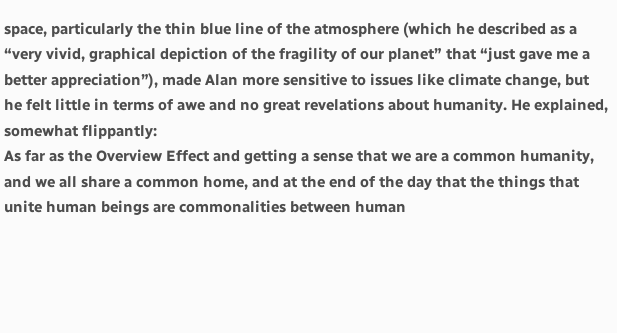space, particularly the thin blue line of the atmosphere (which he described as a “very vivid, graphical depiction of the fragility of our planet” that “just gave me a better appreciation”), made Alan more sensitive to issues like climate change, but he felt little in terms of awe and no great revelations about humanity. He explained, somewhat flippantly:
As far as the Overview Effect and getting a sense that we are a common humanity, and we all share a common home, and at the end of the day that the things that unite human beings are commonalities between human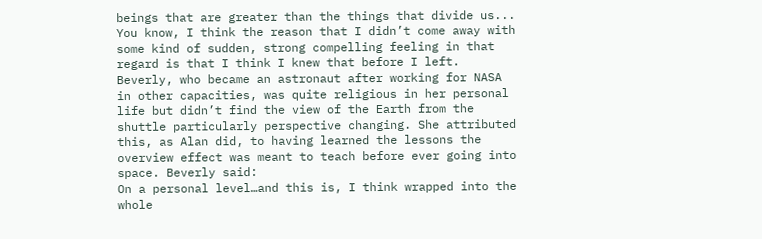beings that are greater than the things that divide us... You know, I think the reason that I didn’t come away with some kind of sudden, strong compelling feeling in that regard is that I think I knew that before I left.
Beverly, who became an astronaut after working for NASA in other capacities, was quite religious in her personal life but didn’t find the view of the Earth from the shuttle particularly perspective changing. She attributed this, as Alan did, to having learned the lessons the overview effect was meant to teach before ever going into space. Beverly said:
On a personal level…and this is, I think wrapped into the whole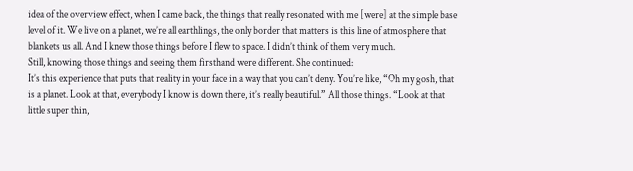idea of the overview effect, when I came back, the things that really resonated with me [were] at the simple base level of it. We live on a planet, we’re all earthlings, the only border that matters is this line of atmosphere that blankets us all. And I knew those things before I flew to space. I didn’t think of them very much.
Still, knowing those things and seeing them firsthand were different. She continued:
It’s this experience that puts that reality in your face in a way that you can’t deny. You’re like, “Oh my gosh, that is a planet. Look at that, everybody I know is down there, it’s really beautiful.” All those things. “Look at that little super thin,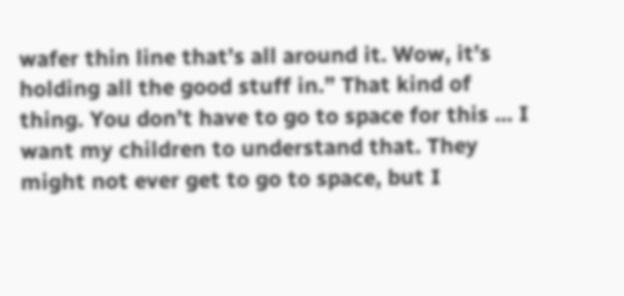wafer thin line that’s all around it. Wow, it’s holding all the good stuff in.” That kind of thing. You don’t have to go to space for this … I want my children to understand that. They might not ever get to go to space, but I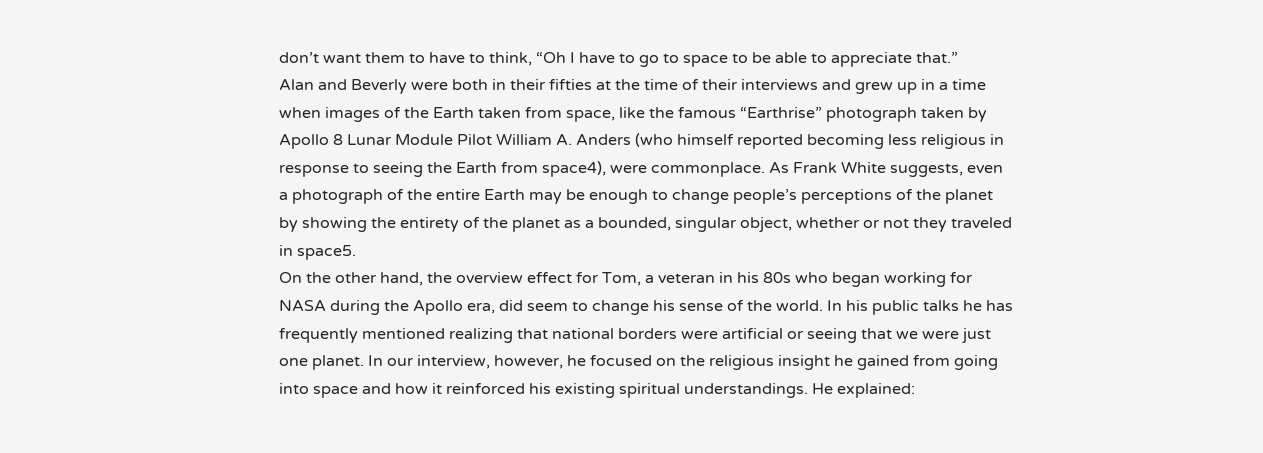don’t want them to have to think, “Oh I have to go to space to be able to appreciate that.”
Alan and Beverly were both in their fifties at the time of their interviews and grew up in a time when images of the Earth taken from space, like the famous “Earthrise” photograph taken by Apollo 8 Lunar Module Pilot William A. Anders (who himself reported becoming less religious in response to seeing the Earth from space4), were commonplace. As Frank White suggests, even a photograph of the entire Earth may be enough to change people’s perceptions of the planet by showing the entirety of the planet as a bounded, singular object, whether or not they traveled in space5.
On the other hand, the overview effect for Tom, a veteran in his 80s who began working for NASA during the Apollo era, did seem to change his sense of the world. In his public talks he has frequently mentioned realizing that national borders were artificial or seeing that we were just one planet. In our interview, however, he focused on the religious insight he gained from going into space and how it reinforced his existing spiritual understandings. He explained: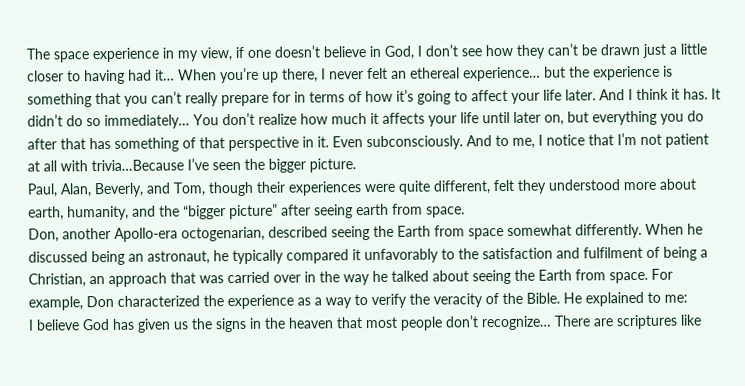The space experience in my view, if one doesn’t believe in God, I don’t see how they can’t be drawn just a little closer to having had it… When you’re up there, I never felt an ethereal experience… but the experience is something that you can’t really prepare for in terms of how it’s going to affect your life later. And I think it has. It didn’t do so immediately… You don’t realize how much it affects your life until later on, but everything you do after that has something of that perspective in it. Even subconsciously. And to me, I notice that I’m not patient at all with trivia…Because I’ve seen the bigger picture.
Paul, Alan, Beverly, and Tom, though their experiences were quite different, felt they understood more about earth, humanity, and the “bigger picture” after seeing earth from space.
Don, another Apollo-era octogenarian, described seeing the Earth from space somewhat differently. When he discussed being an astronaut, he typically compared it unfavorably to the satisfaction and fulfilment of being a Christian, an approach that was carried over in the way he talked about seeing the Earth from space. For example, Don characterized the experience as a way to verify the veracity of the Bible. He explained to me:
I believe God has given us the signs in the heaven that most people don’t recognize… There are scriptures like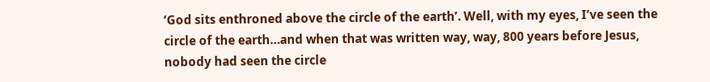‘God sits enthroned above the circle of the earth’. Well, with my eyes, I’ve seen the circle of the earth…and when that was written way, way, 800 years before Jesus, nobody had seen the circle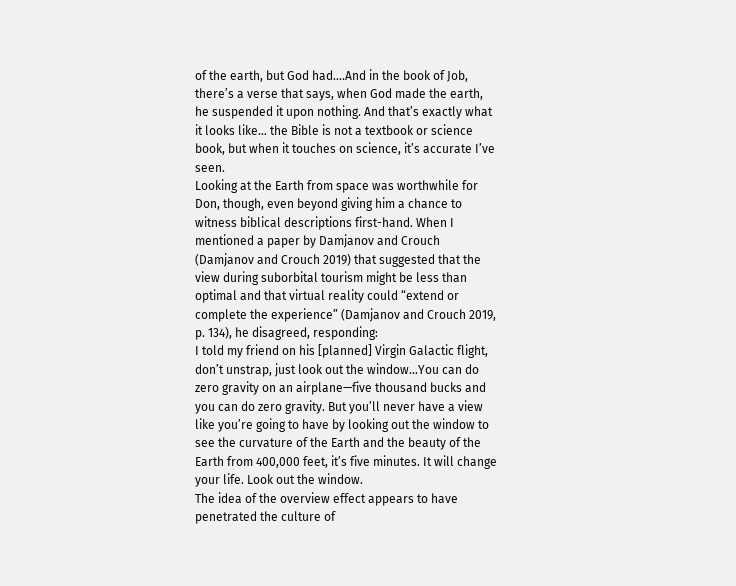of the earth, but God had….And in the book of Job, there’s a verse that says, when God made the earth, he suspended it upon nothing. And that’s exactly what it looks like… the Bible is not a textbook or science book, but when it touches on science, it’s accurate I’ve seen.
Looking at the Earth from space was worthwhile for Don, though, even beyond giving him a chance to witness biblical descriptions first-hand. When I mentioned a paper by Damjanov and Crouch (Damjanov and Crouch 2019) that suggested that the view during suborbital tourism might be less than optimal and that virtual reality could “extend or complete the experience” (Damjanov and Crouch 2019, p. 134), he disagreed, responding:
I told my friend on his [planned] Virgin Galactic flight, don’t unstrap, just look out the window…You can do zero gravity on an airplane—five thousand bucks and you can do zero gravity. But you’ll never have a view like you’re going to have by looking out the window to see the curvature of the Earth and the beauty of the Earth from 400,000 feet, it’s five minutes. It will change your life. Look out the window.
The idea of the overview effect appears to have penetrated the culture of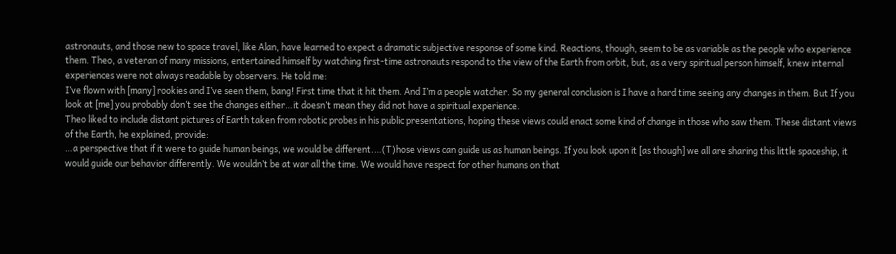astronauts, and those new to space travel, like Alan, have learned to expect a dramatic subjective response of some kind. Reactions, though, seem to be as variable as the people who experience them. Theo, a veteran of many missions, entertained himself by watching first-time astronauts respond to the view of the Earth from orbit, but, as a very spiritual person himself, knew internal experiences were not always readable by observers. He told me:
I’ve flown with [many] rookies and I’ve seen them, bang! First time that it hit them. And I’m a people watcher. So my general conclusion is I have a hard time seeing any changes in them. But If you look at [me] you probably don’t see the changes either…it doesn’t mean they did not have a spiritual experience.
Theo liked to include distant pictures of Earth taken from robotic probes in his public presentations, hoping these views could enact some kind of change in those who saw them. These distant views of the Earth, he explained, provide:
…a perspective that if it were to guide human beings, we would be different.…(T)hose views can guide us as human beings. If you look upon it [as though] we all are sharing this little spaceship, it would guide our behavior differently. We wouldn’t be at war all the time. We would have respect for other humans on that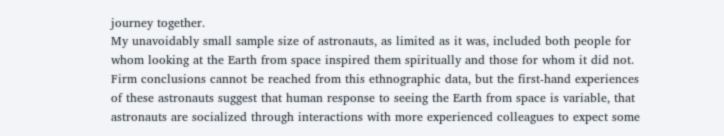journey together.
My unavoidably small sample size of astronauts, as limited as it was, included both people for whom looking at the Earth from space inspired them spiritually and those for whom it did not. Firm conclusions cannot be reached from this ethnographic data, but the first-hand experiences of these astronauts suggest that human response to seeing the Earth from space is variable, that astronauts are socialized through interactions with more experienced colleagues to expect some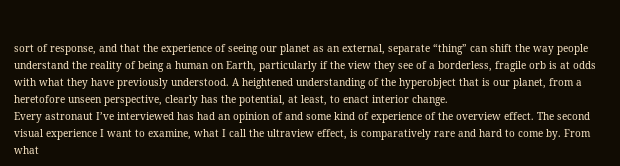sort of response, and that the experience of seeing our planet as an external, separate “thing” can shift the way people understand the reality of being a human on Earth, particularly if the view they see of a borderless, fragile orb is at odds with what they have previously understood. A heightened understanding of the hyperobject that is our planet, from a heretofore unseen perspective, clearly has the potential, at least, to enact interior change.
Every astronaut I’ve interviewed has had an opinion of and some kind of experience of the overview effect. The second visual experience I want to examine, what I call the ultraview effect, is comparatively rare and hard to come by. From what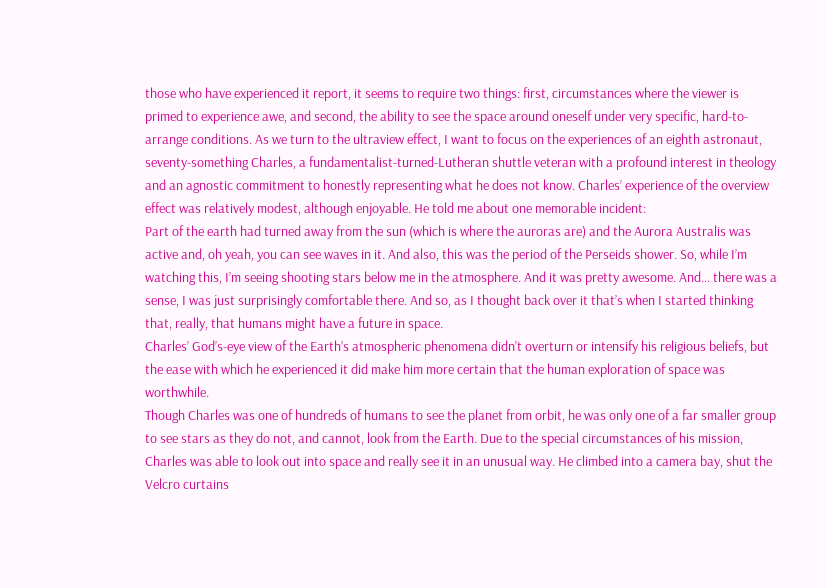those who have experienced it report, it seems to require two things: first, circumstances where the viewer is primed to experience awe, and second, the ability to see the space around oneself under very specific, hard-to-arrange conditions. As we turn to the ultraview effect, I want to focus on the experiences of an eighth astronaut, seventy-something Charles, a fundamentalist-turned-Lutheran shuttle veteran with a profound interest in theology and an agnostic commitment to honestly representing what he does not know. Charles’ experience of the overview effect was relatively modest, although enjoyable. He told me about one memorable incident:
Part of the earth had turned away from the sun (which is where the auroras are) and the Aurora Australis was active and, oh yeah, you can see waves in it. And also, this was the period of the Perseids shower. So, while I’m watching this, I’m seeing shooting stars below me in the atmosphere. And it was pretty awesome. And… there was a sense, I was just surprisingly comfortable there. And so, as I thought back over it that’s when I started thinking that, really, that humans might have a future in space.
Charles’ God’s-eye view of the Earth’s atmospheric phenomena didn’t overturn or intensify his religious beliefs, but the ease with which he experienced it did make him more certain that the human exploration of space was worthwhile.
Though Charles was one of hundreds of humans to see the planet from orbit, he was only one of a far smaller group to see stars as they do not, and cannot, look from the Earth. Due to the special circumstances of his mission, Charles was able to look out into space and really see it in an unusual way. He climbed into a camera bay, shut the Velcro curtains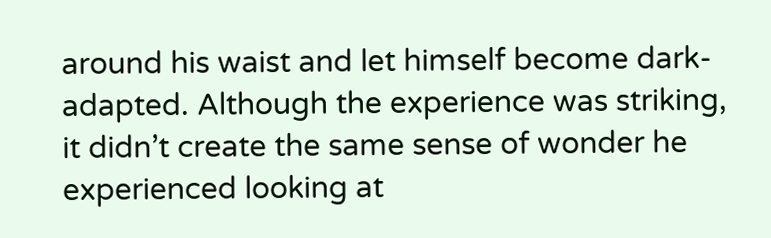around his waist and let himself become dark-adapted. Although the experience was striking, it didn’t create the same sense of wonder he experienced looking at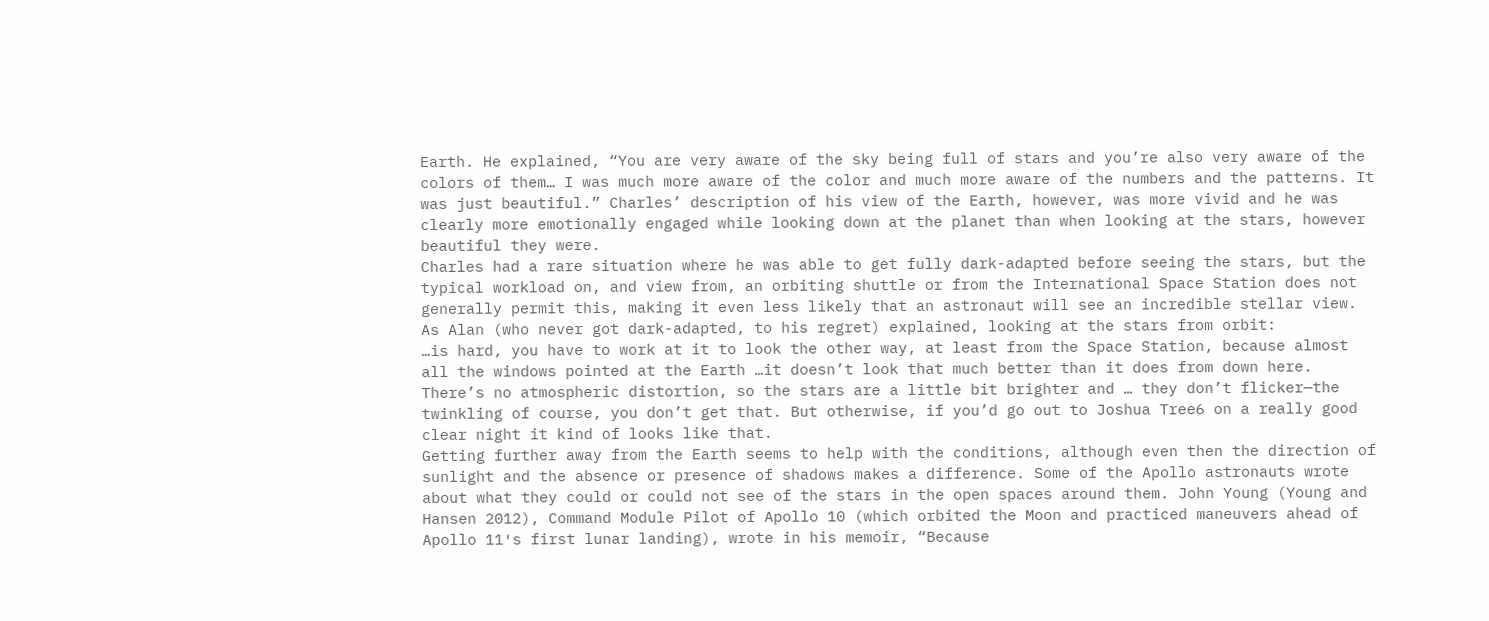Earth. He explained, “You are very aware of the sky being full of stars and you’re also very aware of the colors of them… I was much more aware of the color and much more aware of the numbers and the patterns. It was just beautiful.” Charles’ description of his view of the Earth, however, was more vivid and he was clearly more emotionally engaged while looking down at the planet than when looking at the stars, however beautiful they were.
Charles had a rare situation where he was able to get fully dark-adapted before seeing the stars, but the typical workload on, and view from, an orbiting shuttle or from the International Space Station does not generally permit this, making it even less likely that an astronaut will see an incredible stellar view. As Alan (who never got dark-adapted, to his regret) explained, looking at the stars from orbit:
…is hard, you have to work at it to look the other way, at least from the Space Station, because almost all the windows pointed at the Earth …it doesn’t look that much better than it does from down here. There’s no atmospheric distortion, so the stars are a little bit brighter and … they don’t flicker—the twinkling of course, you don’t get that. But otherwise, if you’d go out to Joshua Tree6 on a really good clear night it kind of looks like that.
Getting further away from the Earth seems to help with the conditions, although even then the direction of sunlight and the absence or presence of shadows makes a difference. Some of the Apollo astronauts wrote about what they could or could not see of the stars in the open spaces around them. John Young (Young and Hansen 2012), Command Module Pilot of Apollo 10 (which orbited the Moon and practiced maneuvers ahead of Apollo 11′s first lunar landing), wrote in his memoir, “Because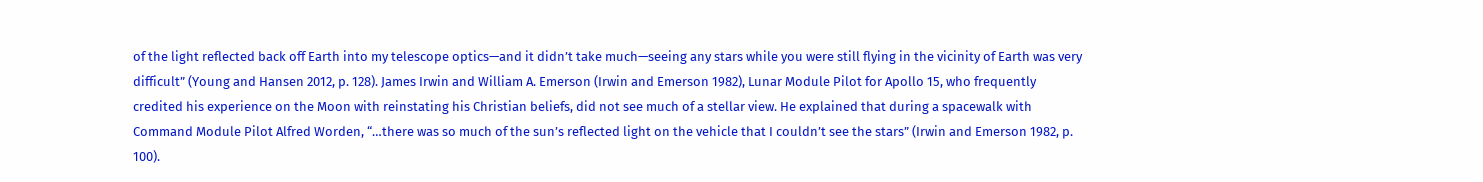of the light reflected back off Earth into my telescope optics—and it didn’t take much—seeing any stars while you were still flying in the vicinity of Earth was very difficult” (Young and Hansen 2012, p. 128). James Irwin and William A. Emerson (Irwin and Emerson 1982), Lunar Module Pilot for Apollo 15, who frequently credited his experience on the Moon with reinstating his Christian beliefs, did not see much of a stellar view. He explained that during a spacewalk with Command Module Pilot Alfred Worden, “…there was so much of the sun’s reflected light on the vehicle that I couldn’t see the stars” (Irwin and Emerson 1982, p. 100).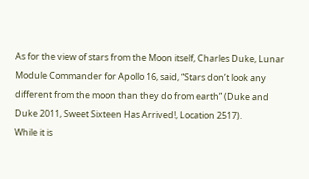As for the view of stars from the Moon itself, Charles Duke, Lunar Module Commander for Apollo 16, said, “Stars don’t look any different from the moon than they do from earth” (Duke and Duke 2011, Sweet Sixteen Has Arrived!, Location 2517).
While it is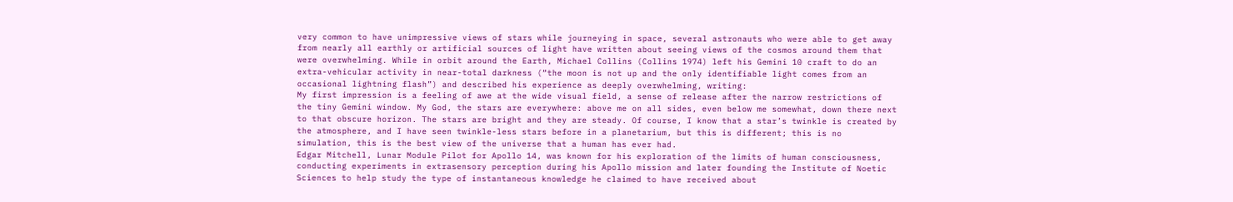very common to have unimpressive views of stars while journeying in space, several astronauts who were able to get away from nearly all earthly or artificial sources of light have written about seeing views of the cosmos around them that were overwhelming. While in orbit around the Earth, Michael Collins (Collins 1974) left his Gemini 10 craft to do an extra-vehicular activity in near-total darkness (“the moon is not up and the only identifiable light comes from an occasional lightning flash”) and described his experience as deeply overwhelming, writing:
My first impression is a feeling of awe at the wide visual field, a sense of release after the narrow restrictions of the tiny Gemini window. My God, the stars are everywhere: above me on all sides, even below me somewhat, down there next to that obscure horizon. The stars are bright and they are steady. Of course, I know that a star’s twinkle is created by the atmosphere, and I have seen twinkle-less stars before in a planetarium, but this is different; this is no simulation, this is the best view of the universe that a human has ever had.
Edgar Mitchell, Lunar Module Pilot for Apollo 14, was known for his exploration of the limits of human consciousness, conducting experiments in extrasensory perception during his Apollo mission and later founding the Institute of Noetic Sciences to help study the type of instantaneous knowledge he claimed to have received about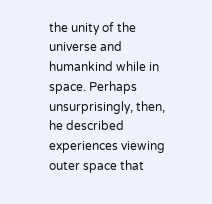the unity of the universe and humankind while in space. Perhaps unsurprisingly, then, he described experiences viewing outer space that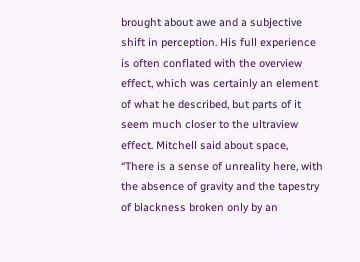brought about awe and a subjective shift in perception. His full experience is often conflated with the overview effect, which was certainly an element of what he described, but parts of it seem much closer to the ultraview effect. Mitchell said about space, “There is a sense of unreality here, with the absence of gravity and the tapestry of blackness broken only by an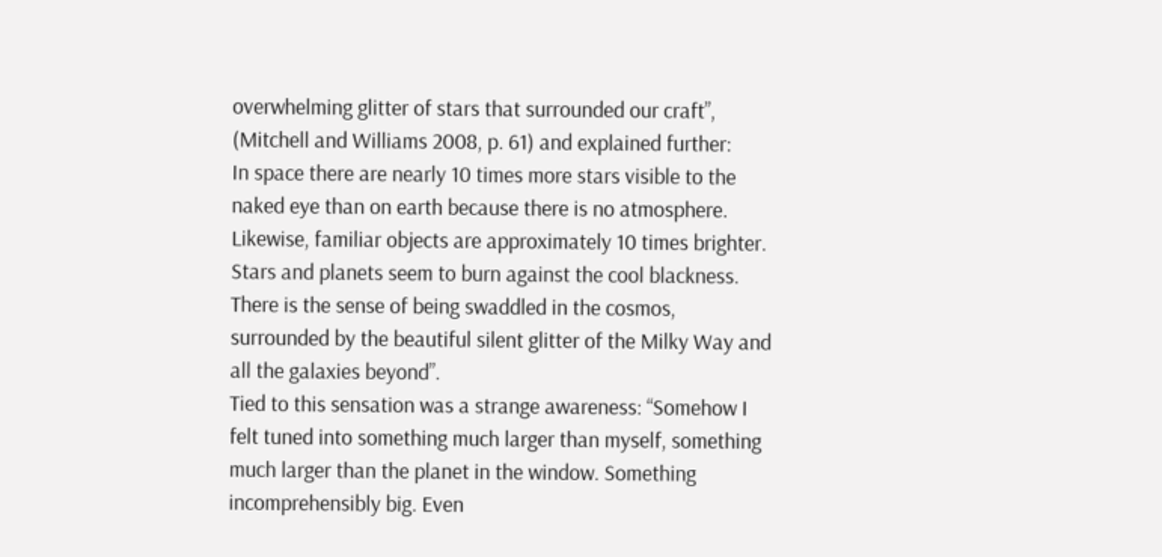overwhelming glitter of stars that surrounded our craft”, (Mitchell and Williams 2008, p. 61) and explained further:
In space there are nearly 10 times more stars visible to the naked eye than on earth because there is no atmosphere. Likewise, familiar objects are approximately 10 times brighter. Stars and planets seem to burn against the cool blackness. There is the sense of being swaddled in the cosmos, surrounded by the beautiful silent glitter of the Milky Way and all the galaxies beyond”.
Tied to this sensation was a strange awareness: “Somehow I felt tuned into something much larger than myself, something much larger than the planet in the window. Something incomprehensibly big. Even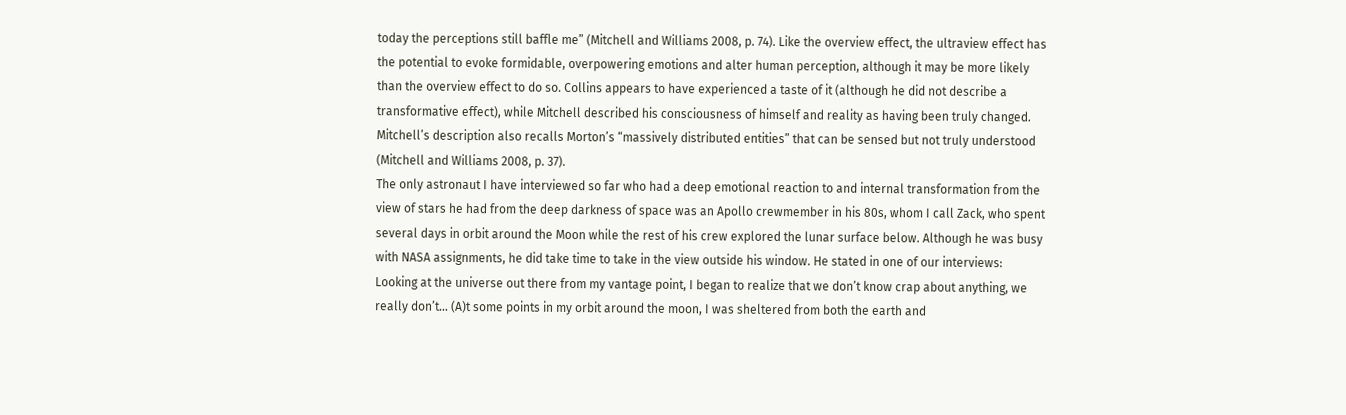today the perceptions still baffle me” (Mitchell and Williams 2008, p. 74). Like the overview effect, the ultraview effect has the potential to evoke formidable, overpowering emotions and alter human perception, although it may be more likely than the overview effect to do so. Collins appears to have experienced a taste of it (although he did not describe a transformative effect), while Mitchell described his consciousness of himself and reality as having been truly changed. Mitchell’s description also recalls Morton’s “massively distributed entities” that can be sensed but not truly understood (Mitchell and Williams 2008, p. 37).
The only astronaut I have interviewed so far who had a deep emotional reaction to and internal transformation from the view of stars he had from the deep darkness of space was an Apollo crewmember in his 80s, whom I call Zack, who spent several days in orbit around the Moon while the rest of his crew explored the lunar surface below. Although he was busy with NASA assignments, he did take time to take in the view outside his window. He stated in one of our interviews:
Looking at the universe out there from my vantage point, I began to realize that we don’t know crap about anything, we really don’t… (A)t some points in my orbit around the moon, I was sheltered from both the earth and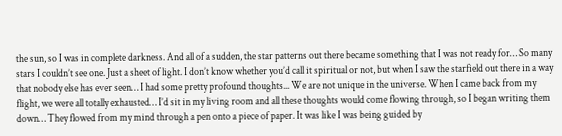the sun, so I was in complete darkness. And all of a sudden, the star patterns out there became something that I was not ready for… So many stars I couldn’t see one. Just a sheet of light. I don’t know whether you’d call it spiritual or not, but when I saw the starfield out there in a way that nobody else has ever seen… I had some pretty profound thoughts... We are not unique in the universe. When I came back from my flight, we were all totally exhausted… I’d sit in my living room and all these thoughts would come flowing through, so I began writing them down… They flowed from my mind through a pen onto a piece of paper. It was like I was being guided by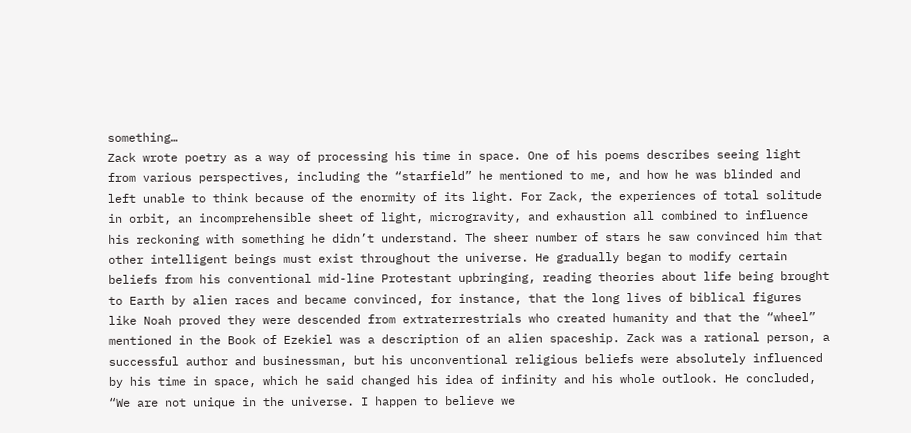something…
Zack wrote poetry as a way of processing his time in space. One of his poems describes seeing light from various perspectives, including the “starfield” he mentioned to me, and how he was blinded and left unable to think because of the enormity of its light. For Zack, the experiences of total solitude in orbit, an incomprehensible sheet of light, microgravity, and exhaustion all combined to influence his reckoning with something he didn’t understand. The sheer number of stars he saw convinced him that other intelligent beings must exist throughout the universe. He gradually began to modify certain beliefs from his conventional mid-line Protestant upbringing, reading theories about life being brought to Earth by alien races and became convinced, for instance, that the long lives of biblical figures like Noah proved they were descended from extraterrestrials who created humanity and that the “wheel” mentioned in the Book of Ezekiel was a description of an alien spaceship. Zack was a rational person, a successful author and businessman, but his unconventional religious beliefs were absolutely influenced by his time in space, which he said changed his idea of infinity and his whole outlook. He concluded, “We are not unique in the universe. I happen to believe we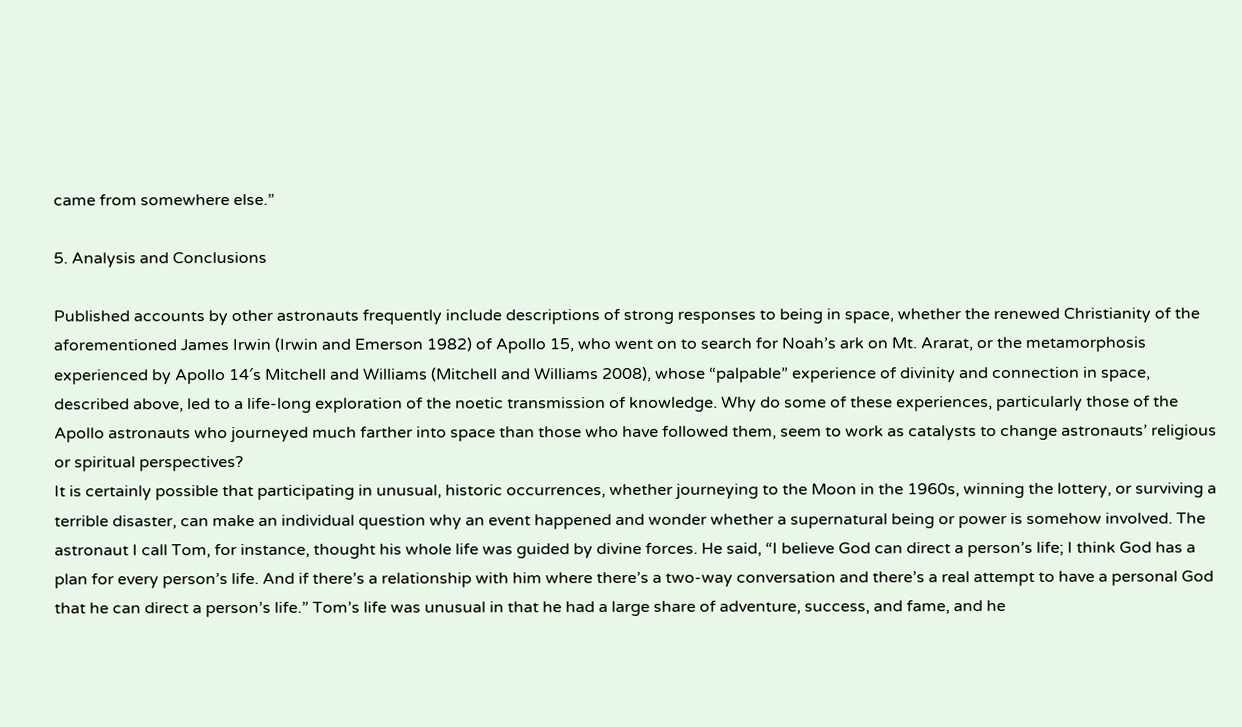came from somewhere else.”

5. Analysis and Conclusions

Published accounts by other astronauts frequently include descriptions of strong responses to being in space, whether the renewed Christianity of the aforementioned James Irwin (Irwin and Emerson 1982) of Apollo 15, who went on to search for Noah’s ark on Mt. Ararat, or the metamorphosis experienced by Apollo 14′s Mitchell and Williams (Mitchell and Williams 2008), whose “palpable” experience of divinity and connection in space, described above, led to a life-long exploration of the noetic transmission of knowledge. Why do some of these experiences, particularly those of the Apollo astronauts who journeyed much farther into space than those who have followed them, seem to work as catalysts to change astronauts’ religious or spiritual perspectives?
It is certainly possible that participating in unusual, historic occurrences, whether journeying to the Moon in the 1960s, winning the lottery, or surviving a terrible disaster, can make an individual question why an event happened and wonder whether a supernatural being or power is somehow involved. The astronaut I call Tom, for instance, thought his whole life was guided by divine forces. He said, “I believe God can direct a person’s life; I think God has a plan for every person’s life. And if there’s a relationship with him where there’s a two-way conversation and there’s a real attempt to have a personal God that he can direct a person’s life.” Tom’s life was unusual in that he had a large share of adventure, success, and fame, and he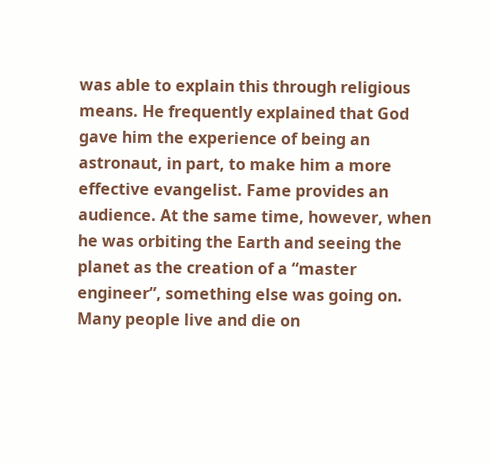was able to explain this through religious means. He frequently explained that God gave him the experience of being an astronaut, in part, to make him a more effective evangelist. Fame provides an audience. At the same time, however, when he was orbiting the Earth and seeing the planet as the creation of a “master engineer”, something else was going on.
Many people live and die on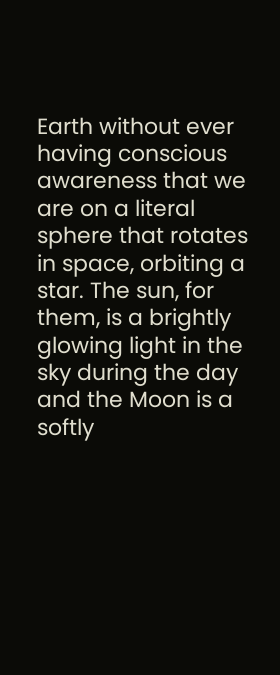Earth without ever having conscious awareness that we are on a literal sphere that rotates in space, orbiting a star. The sun, for them, is a brightly glowing light in the sky during the day and the Moon is a softly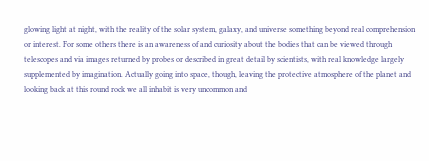glowing light at night, with the reality of the solar system, galaxy, and universe something beyond real comprehension or interest. For some others there is an awareness of and curiosity about the bodies that can be viewed through telescopes and via images returned by probes or described in great detail by scientists, with real knowledge largely supplemented by imagination. Actually going into space, though, leaving the protective atmosphere of the planet and looking back at this round rock we all inhabit is very uncommon and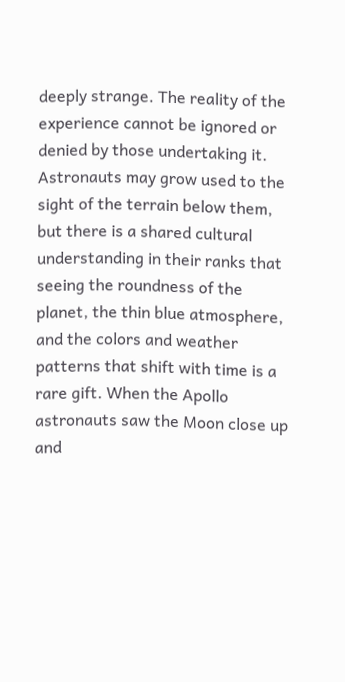deeply strange. The reality of the experience cannot be ignored or denied by those undertaking it. Astronauts may grow used to the sight of the terrain below them, but there is a shared cultural understanding in their ranks that seeing the roundness of the planet, the thin blue atmosphere, and the colors and weather patterns that shift with time is a rare gift. When the Apollo astronauts saw the Moon close up and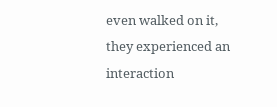even walked on it, they experienced an interaction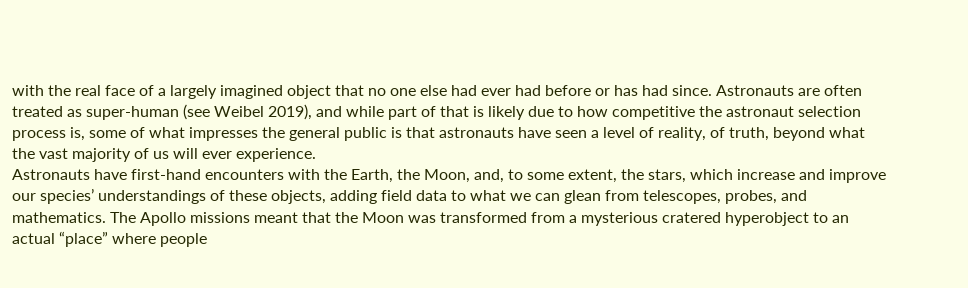with the real face of a largely imagined object that no one else had ever had before or has had since. Astronauts are often treated as super-human (see Weibel 2019), and while part of that is likely due to how competitive the astronaut selection process is, some of what impresses the general public is that astronauts have seen a level of reality, of truth, beyond what the vast majority of us will ever experience.
Astronauts have first-hand encounters with the Earth, the Moon, and, to some extent, the stars, which increase and improve our species’ understandings of these objects, adding field data to what we can glean from telescopes, probes, and mathematics. The Apollo missions meant that the Moon was transformed from a mysterious cratered hyperobject to an actual “place” where people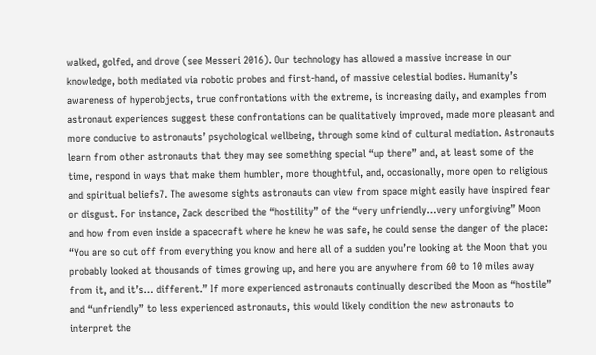walked, golfed, and drove (see Messeri 2016). Our technology has allowed a massive increase in our knowledge, both mediated via robotic probes and first-hand, of massive celestial bodies. Humanity’s awareness of hyperobjects, true confrontations with the extreme, is increasing daily, and examples from astronaut experiences suggest these confrontations can be qualitatively improved, made more pleasant and more conducive to astronauts’ psychological wellbeing, through some kind of cultural mediation. Astronauts learn from other astronauts that they may see something special “up there” and, at least some of the time, respond in ways that make them humbler, more thoughtful, and, occasionally, more open to religious and spiritual beliefs7. The awesome sights astronauts can view from space might easily have inspired fear or disgust. For instance, Zack described the “hostility” of the “very unfriendly…very unforgiving” Moon and how from even inside a spacecraft where he knew he was safe, he could sense the danger of the place: “You are so cut off from everything you know and here all of a sudden you’re looking at the Moon that you probably looked at thousands of times growing up, and here you are anywhere from 60 to 10 miles away from it, and it’s… different.” If more experienced astronauts continually described the Moon as “hostile” and “unfriendly” to less experienced astronauts, this would likely condition the new astronauts to interpret the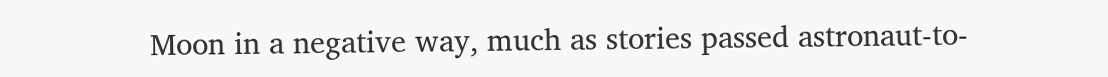Moon in a negative way, much as stories passed astronaut-to-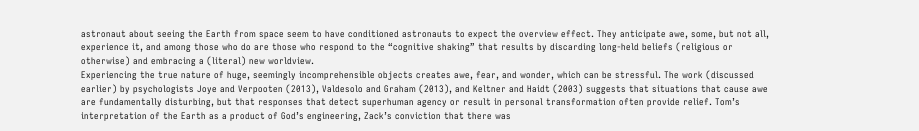astronaut about seeing the Earth from space seem to have conditioned astronauts to expect the overview effect. They anticipate awe, some, but not all, experience it, and among those who do are those who respond to the “cognitive shaking” that results by discarding long-held beliefs (religious or otherwise) and embracing a (literal) new worldview.
Experiencing the true nature of huge, seemingly incomprehensible objects creates awe, fear, and wonder, which can be stressful. The work (discussed earlier) by psychologists Joye and Verpooten (2013), Valdesolo and Graham (2013), and Keltner and Haidt (2003) suggests that situations that cause awe are fundamentally disturbing, but that responses that detect superhuman agency or result in personal transformation often provide relief. Tom’s interpretation of the Earth as a product of God’s engineering, Zack’s conviction that there was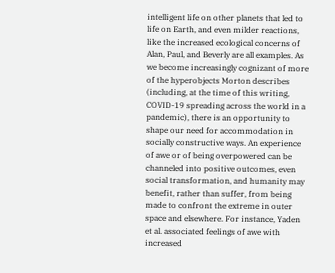intelligent life on other planets that led to life on Earth, and even milder reactions, like the increased ecological concerns of Alan, Paul, and Beverly are all examples. As we become increasingly cognizant of more of the hyperobjects Morton describes (including, at the time of this writing, COVID-19 spreading across the world in a pandemic), there is an opportunity to shape our need for accommodation in socially constructive ways. An experience of awe or of being overpowered can be channeled into positive outcomes, even social transformation, and humanity may benefit, rather than suffer, from being made to confront the extreme in outer space and elsewhere. For instance, Yaden et al. associated feelings of awe with increased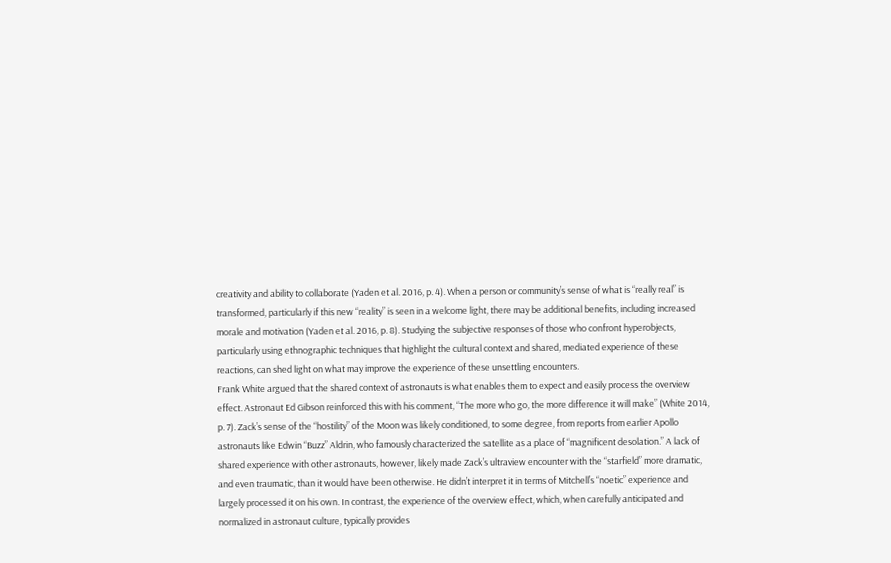creativity and ability to collaborate (Yaden et al. 2016, p. 4). When a person or community’s sense of what is “really real” is transformed, particularly if this new “reality” is seen in a welcome light, there may be additional benefits, including increased morale and motivation (Yaden et al. 2016, p. 8). Studying the subjective responses of those who confront hyperobjects, particularly using ethnographic techniques that highlight the cultural context and shared, mediated experience of these reactions, can shed light on what may improve the experience of these unsettling encounters.
Frank White argued that the shared context of astronauts is what enables them to expect and easily process the overview effect. Astronaut Ed Gibson reinforced this with his comment, “The more who go, the more difference it will make” (White 2014, p. 7). Zack’s sense of the “hostility” of the Moon was likely conditioned, to some degree, from reports from earlier Apollo astronauts like Edwin “Buzz” Aldrin, who famously characterized the satellite as a place of “magnificent desolation.” A lack of shared experience with other astronauts, however, likely made Zack’s ultraview encounter with the “starfield” more dramatic, and even traumatic, than it would have been otherwise. He didn’t interpret it in terms of Mitchell’s “noetic” experience and largely processed it on his own. In contrast, the experience of the overview effect, which, when carefully anticipated and normalized in astronaut culture, typically provides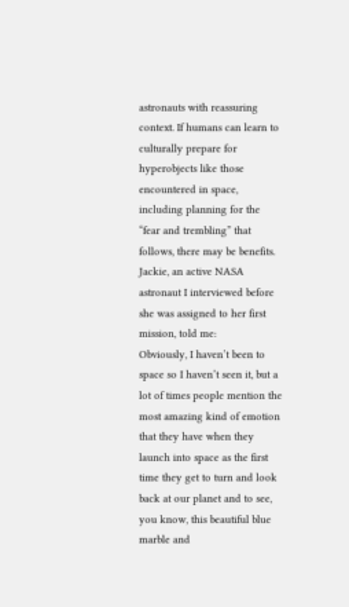astronauts with reassuring context. If humans can learn to culturally prepare for hyperobjects like those encountered in space, including planning for the “fear and trembling” that follows, there may be benefits. Jackie, an active NASA astronaut I interviewed before she was assigned to her first mission, told me:
Obviously, I haven’t been to space so I haven’t seen it, but a lot of times people mention the most amazing kind of emotion that they have when they launch into space as the first time they get to turn and look back at our planet and to see, you know, this beautiful blue marble and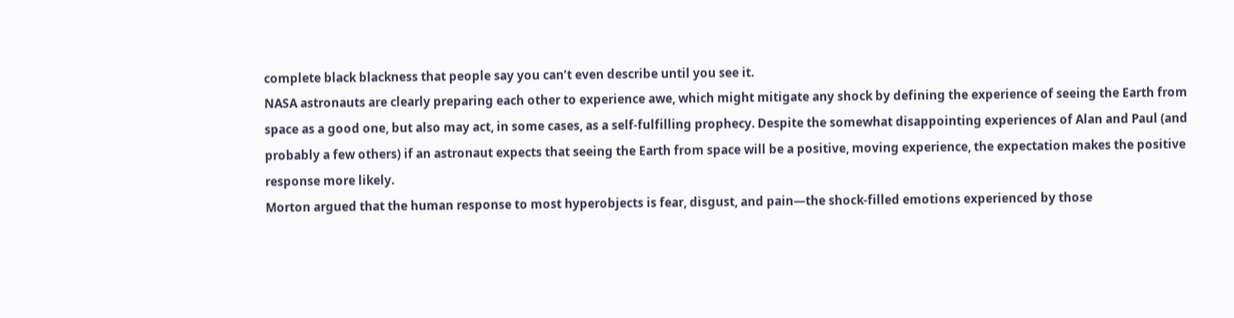complete black blackness that people say you can’t even describe until you see it.
NASA astronauts are clearly preparing each other to experience awe, which might mitigate any shock by defining the experience of seeing the Earth from space as a good one, but also may act, in some cases, as a self-fulfilling prophecy. Despite the somewhat disappointing experiences of Alan and Paul (and probably a few others) if an astronaut expects that seeing the Earth from space will be a positive, moving experience, the expectation makes the positive response more likely.
Morton argued that the human response to most hyperobjects is fear, disgust, and pain—the shock-filled emotions experienced by those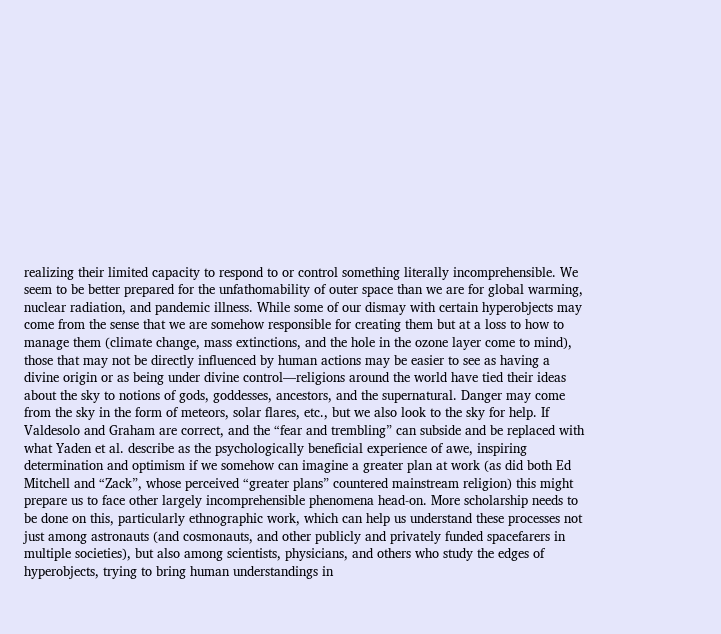realizing their limited capacity to respond to or control something literally incomprehensible. We seem to be better prepared for the unfathomability of outer space than we are for global warming, nuclear radiation, and pandemic illness. While some of our dismay with certain hyperobjects may come from the sense that we are somehow responsible for creating them but at a loss to how to manage them (climate change, mass extinctions, and the hole in the ozone layer come to mind), those that may not be directly influenced by human actions may be easier to see as having a divine origin or as being under divine control—religions around the world have tied their ideas about the sky to notions of gods, goddesses, ancestors, and the supernatural. Danger may come from the sky in the form of meteors, solar flares, etc., but we also look to the sky for help. If Valdesolo and Graham are correct, and the “fear and trembling” can subside and be replaced with what Yaden et al. describe as the psychologically beneficial experience of awe, inspiring determination and optimism if we somehow can imagine a greater plan at work (as did both Ed Mitchell and “Zack”, whose perceived “greater plans” countered mainstream religion) this might prepare us to face other largely incomprehensible phenomena head-on. More scholarship needs to be done on this, particularly ethnographic work, which can help us understand these processes not just among astronauts (and cosmonauts, and other publicly and privately funded spacefarers in multiple societies), but also among scientists, physicians, and others who study the edges of hyperobjects, trying to bring human understandings in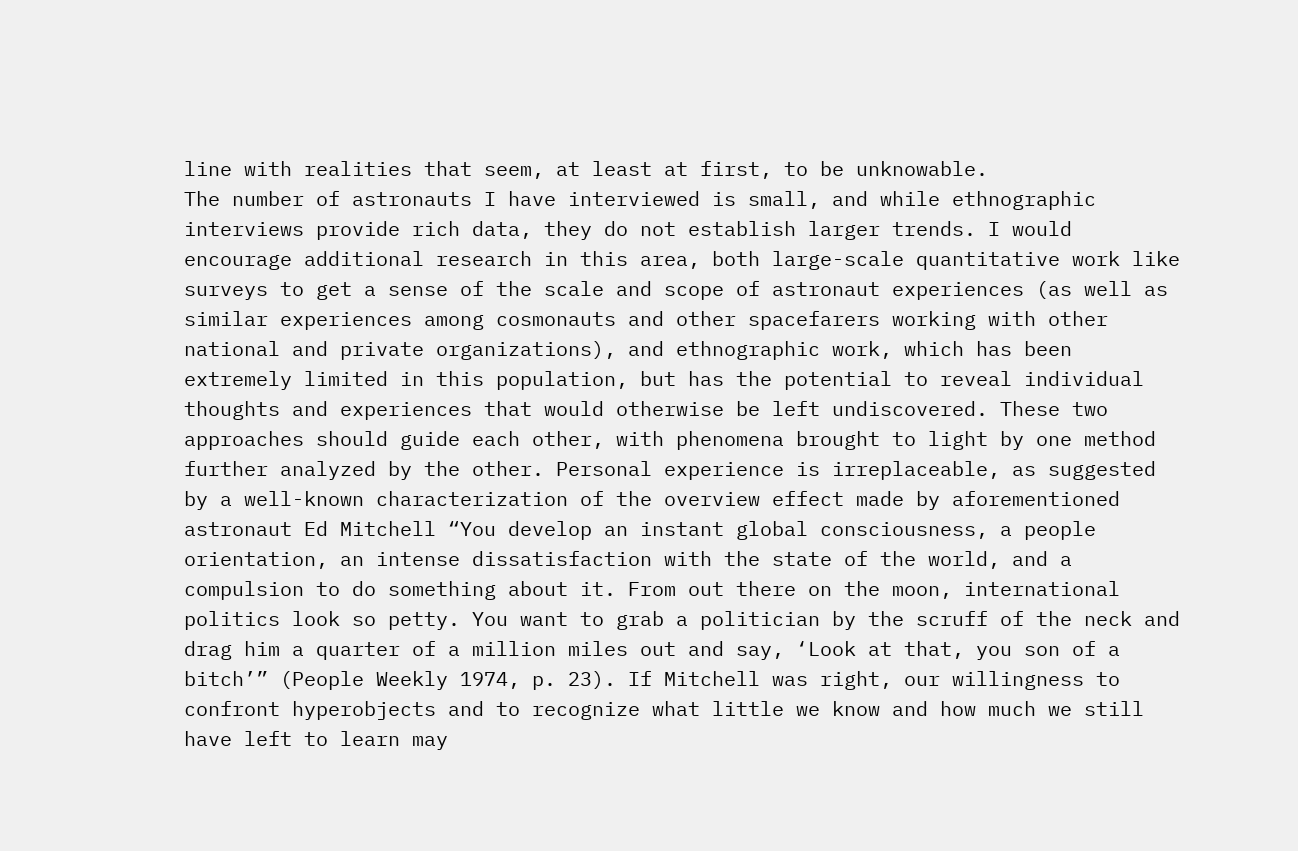line with realities that seem, at least at first, to be unknowable.
The number of astronauts I have interviewed is small, and while ethnographic interviews provide rich data, they do not establish larger trends. I would encourage additional research in this area, both large-scale quantitative work like surveys to get a sense of the scale and scope of astronaut experiences (as well as similar experiences among cosmonauts and other spacefarers working with other national and private organizations), and ethnographic work, which has been extremely limited in this population, but has the potential to reveal individual thoughts and experiences that would otherwise be left undiscovered. These two approaches should guide each other, with phenomena brought to light by one method further analyzed by the other. Personal experience is irreplaceable, as suggested by a well-known characterization of the overview effect made by aforementioned astronaut Ed Mitchell “You develop an instant global consciousness, a people orientation, an intense dissatisfaction with the state of the world, and a compulsion to do something about it. From out there on the moon, international politics look so petty. You want to grab a politician by the scruff of the neck and drag him a quarter of a million miles out and say, ‘Look at that, you son of a bitch’” (People Weekly 1974, p. 23). If Mitchell was right, our willingness to confront hyperobjects and to recognize what little we know and how much we still have left to learn may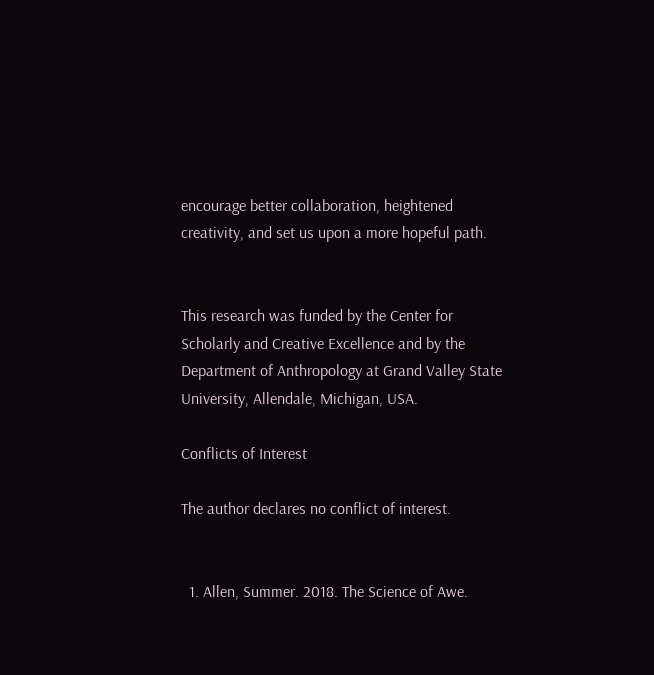encourage better collaboration, heightened creativity, and set us upon a more hopeful path.


This research was funded by the Center for Scholarly and Creative Excellence and by the Department of Anthropology at Grand Valley State University, Allendale, Michigan, USA.

Conflicts of Interest

The author declares no conflict of interest.


  1. Allen, Summer. 2018. The Science of Awe.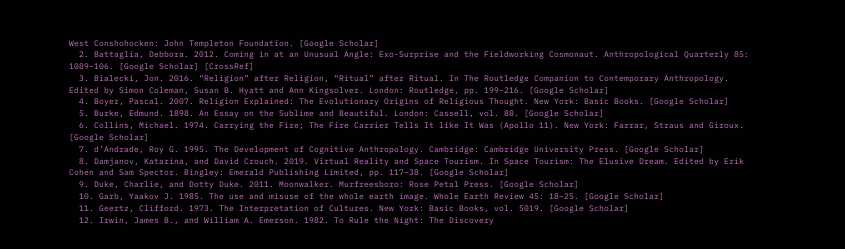West Conshohocken: John Templeton Foundation. [Google Scholar]
  2. Battaglia, Debbora. 2012. Coming in at an Unusual Angle: Exo-Surprise and the Fieldworking Cosmonaut. Anthropological Quarterly 85: 1089–106. [Google Scholar] [CrossRef]
  3. Bialecki, Jon. 2016. “Religion” after Religion, “Ritual” after Ritual. In The Routledge Companion to Contemporary Anthropology. Edited by Simon Coleman, Susan B. Hyatt and Ann Kingsolver. London: Routledge, pp. 199–216. [Google Scholar]
  4. Boyer, Pascal. 2007. Religion Explained: The Evolutionary Origins of Religious Thought. New York: Basic Books. [Google Scholar]
  5. Burke, Edmund. 1898. An Essay on the Sublime and Beautiful. London: Cassell, vol. 88. [Google Scholar]
  6. Collins, Michael. 1974. Carrying the Fire; The Fire Carrier Tells It like It Was (Apollo 11). New York: Farrar, Straus and Giroux. [Google Scholar]
  7. d’Andrade, Roy G. 1995. The Development of Cognitive Anthropology. Cambridge: Cambridge University Press. [Google Scholar]
  8. Damjanov, Katarina, and David Crouch. 2019. Virtual Reality and Space Tourism. In Space Tourism: The Elusive Dream. Edited by Erik Cohen and Sam Spector. Bingley: Emerald Publishing Limited, pp. 117–38. [Google Scholar]
  9. Duke, Charlie, and Dotty Duke. 2011. Moonwalker. Murfreesboro: Rose Petal Press. [Google Scholar]
  10. Garb, Yaakov J. 1985. The use and misuse of the whole earth image. Whole Earth Review 45: 18–25. [Google Scholar]
  11. Geertz, Clifford. 1973. The Interpretation of Cultures. New York: Basic Books, vol. 5019. [Google Scholar]
  12. Irwin, James B., and William A. Emerson. 1982. To Rule the Night: The Discovery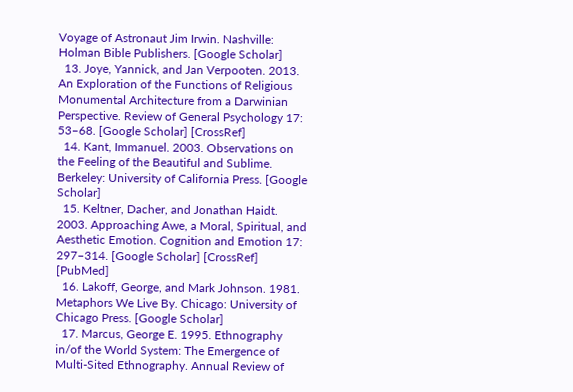Voyage of Astronaut Jim Irwin. Nashville: Holman Bible Publishers. [Google Scholar]
  13. Joye, Yannick, and Jan Verpooten. 2013. An Exploration of the Functions of Religious Monumental Architecture from a Darwinian Perspective. Review of General Psychology 17: 53–68. [Google Scholar] [CrossRef]
  14. Kant, Immanuel. 2003. Observations on the Feeling of the Beautiful and Sublime. Berkeley: University of California Press. [Google Scholar]
  15. Keltner, Dacher, and Jonathan Haidt. 2003. Approaching Awe, a Moral, Spiritual, and Aesthetic Emotion. Cognition and Emotion 17: 297–314. [Google Scholar] [CrossRef] [PubMed]
  16. Lakoff, George, and Mark Johnson. 1981. Metaphors We Live By. Chicago: University of Chicago Press. [Google Scholar]
  17. Marcus, George E. 1995. Ethnography in/of the World System: The Emergence of Multi-Sited Ethnography. Annual Review of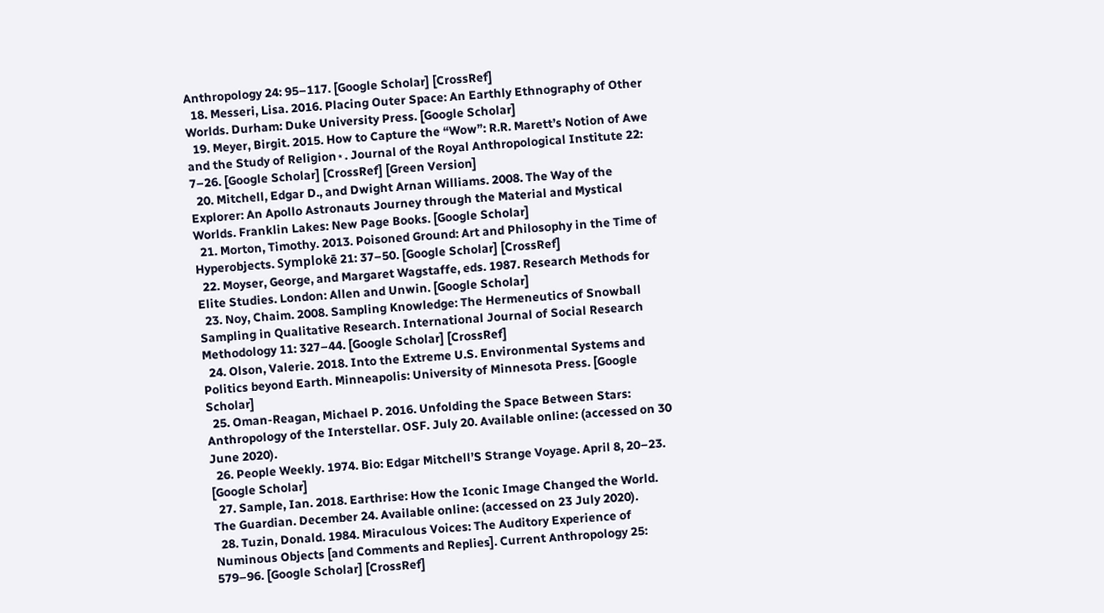Anthropology 24: 95–117. [Google Scholar] [CrossRef]
  18. Messeri, Lisa. 2016. Placing Outer Space: An Earthly Ethnography of Other Worlds. Durham: Duke University Press. [Google Scholar]
  19. Meyer, Birgit. 2015. How to Capture the “Wow”: R.R. Marett’s Notion of Awe and the Study of Religion⋆. Journal of the Royal Anthropological Institute 22: 7–26. [Google Scholar] [CrossRef] [Green Version]
  20. Mitchell, Edgar D., and Dwight Arnan Williams. 2008. The Way of the Explorer: An Apollo Astronauts Journey through the Material and Mystical Worlds. Franklin Lakes: New Page Books. [Google Scholar]
  21. Morton, Timothy. 2013. Poisoned Ground: Art and Philosophy in the Time of Hyperobjects. Symplokē 21: 37–50. [Google Scholar] [CrossRef]
  22. Moyser, George, and Margaret Wagstaffe, eds. 1987. Research Methods for Elite Studies. London: Allen and Unwin. [Google Scholar]
  23. Noy, Chaim. 2008. Sampling Knowledge: The Hermeneutics of Snowball Sampling in Qualitative Research. International Journal of Social Research Methodology 11: 327–44. [Google Scholar] [CrossRef]
  24. Olson, Valerie. 2018. Into the Extreme U.S. Environmental Systems and Politics beyond Earth. Minneapolis: University of Minnesota Press. [Google Scholar]
  25. Oman-Reagan, Michael P. 2016. Unfolding the Space Between Stars: Anthropology of the Interstellar. OSF. July 20. Available online: (accessed on 30 June 2020).
  26. People Weekly. 1974. Bio: Edgar Mitchell’S Strange Voyage. April 8, 20–23. [Google Scholar]
  27. Sample, Ian. 2018. Earthrise: How the Iconic Image Changed the World. The Guardian. December 24. Available online: (accessed on 23 July 2020).
  28. Tuzin, Donald. 1984. Miraculous Voices: The Auditory Experience of Numinous Objects [and Comments and Replies]. Current Anthropology 25: 579–96. [Google Scholar] [CrossRef]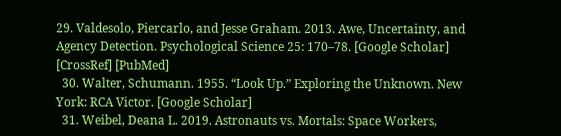29. Valdesolo, Piercarlo, and Jesse Graham. 2013. Awe, Uncertainty, and Agency Detection. Psychological Science 25: 170–78. [Google Scholar] [CrossRef] [PubMed]
  30. Walter, Schumann. 1955. “Look Up.” Exploring the Unknown. New York: RCA Victor. [Google Scholar]
  31. Weibel, Deana L. 2019. Astronauts vs. Mortals: Space Workers,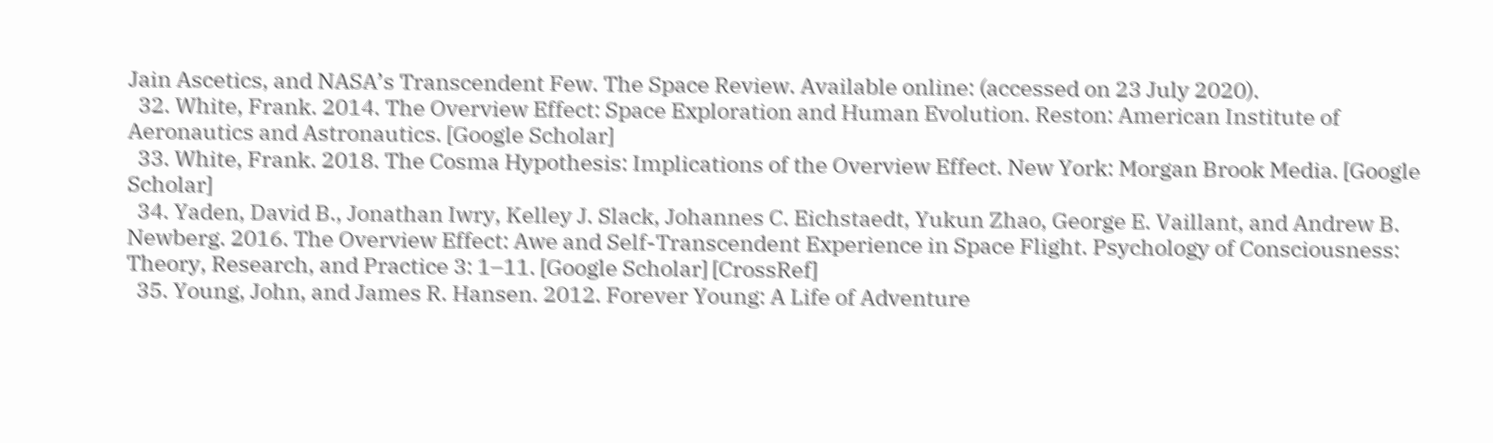Jain Ascetics, and NASA’s Transcendent Few. The Space Review. Available online: (accessed on 23 July 2020).
  32. White, Frank. 2014. The Overview Effect: Space Exploration and Human Evolution. Reston: American Institute of Aeronautics and Astronautics. [Google Scholar]
  33. White, Frank. 2018. The Cosma Hypothesis: Implications of the Overview Effect. New York: Morgan Brook Media. [Google Scholar]
  34. Yaden, David B., Jonathan Iwry, Kelley J. Slack, Johannes C. Eichstaedt, Yukun Zhao, George E. Vaillant, and Andrew B. Newberg. 2016. The Overview Effect: Awe and Self-Transcendent Experience in Space Flight. Psychology of Consciousness: Theory, Research, and Practice 3: 1–11. [Google Scholar] [CrossRef]
  35. Young, John, and James R. Hansen. 2012. Forever Young: A Life of Adventure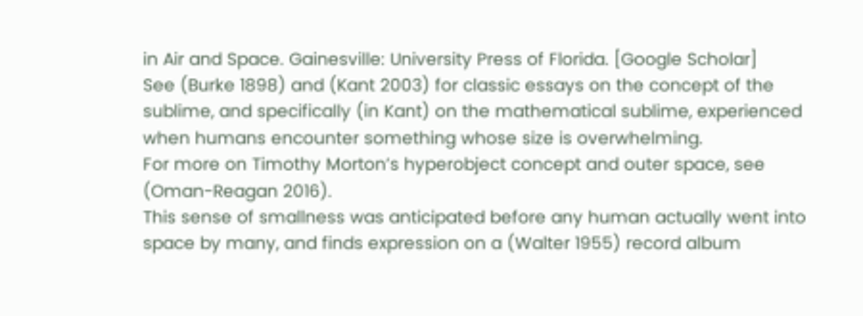in Air and Space. Gainesville: University Press of Florida. [Google Scholar]
See (Burke 1898) and (Kant 2003) for classic essays on the concept of the sublime, and specifically (in Kant) on the mathematical sublime, experienced when humans encounter something whose size is overwhelming.
For more on Timothy Morton’s hyperobject concept and outer space, see (Oman-Reagan 2016).
This sense of smallness was anticipated before any human actually went into space by many, and finds expression on a (Walter 1955) record album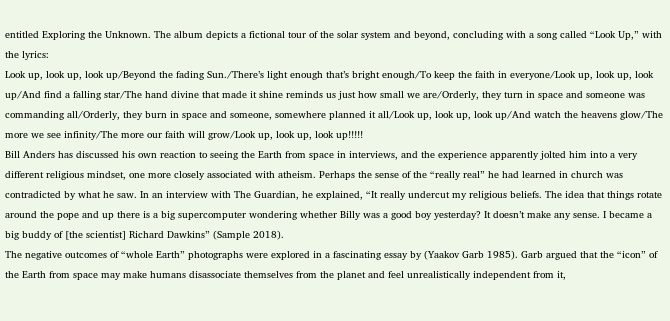entitled Exploring the Unknown. The album depicts a fictional tour of the solar system and beyond, concluding with a song called “Look Up,” with the lyrics:
Look up, look up, look up/Beyond the fading Sun./There’s light enough that’s bright enough/To keep the faith in everyone/Look up, look up, look up/And find a falling star/The hand divine that made it shine reminds us just how small we are/Orderly, they turn in space and someone was commanding all/Orderly, they burn in space and someone, somewhere planned it all/Look up, look up, look up/And watch the heavens glow/The more we see infinity/The more our faith will grow/Look up, look up, look up!!!!!
Bill Anders has discussed his own reaction to seeing the Earth from space in interviews, and the experience apparently jolted him into a very different religious mindset, one more closely associated with atheism. Perhaps the sense of the “really real” he had learned in church was contradicted by what he saw. In an interview with The Guardian, he explained, “It really undercut my religious beliefs. The idea that things rotate around the pope and up there is a big supercomputer wondering whether Billy was a good boy yesterday? It doesn’t make any sense. I became a big buddy of [the scientist] Richard Dawkins” (Sample 2018).
The negative outcomes of “whole Earth” photographs were explored in a fascinating essay by (Yaakov Garb 1985). Garb argued that the “icon” of the Earth from space may make humans disassociate themselves from the planet and feel unrealistically independent from it,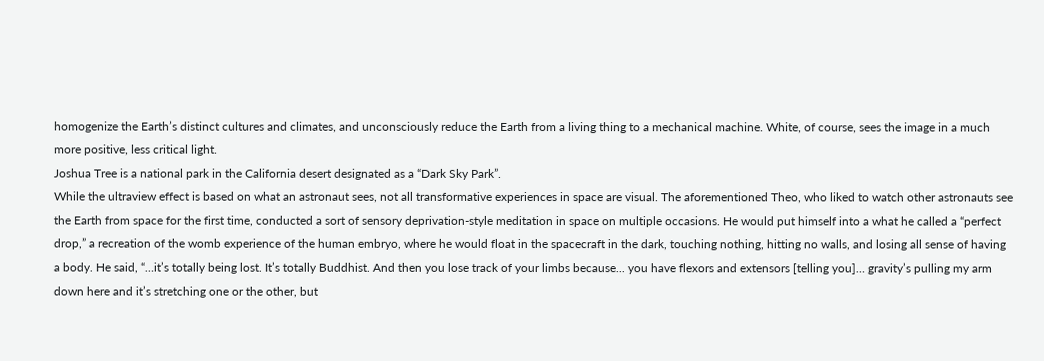homogenize the Earth’s distinct cultures and climates, and unconsciously reduce the Earth from a living thing to a mechanical machine. White, of course, sees the image in a much more positive, less critical light.
Joshua Tree is a national park in the California desert designated as a “Dark Sky Park”.
While the ultraview effect is based on what an astronaut sees, not all transformative experiences in space are visual. The aforementioned Theo, who liked to watch other astronauts see the Earth from space for the first time, conducted a sort of sensory deprivation-style meditation in space on multiple occasions. He would put himself into a what he called a “perfect drop,” a recreation of the womb experience of the human embryo, where he would float in the spacecraft in the dark, touching nothing, hitting no walls, and losing all sense of having a body. He said, “…it’s totally being lost. It’s totally Buddhist. And then you lose track of your limbs because... you have flexors and extensors [telling you]… gravity’s pulling my arm down here and it’s stretching one or the other, but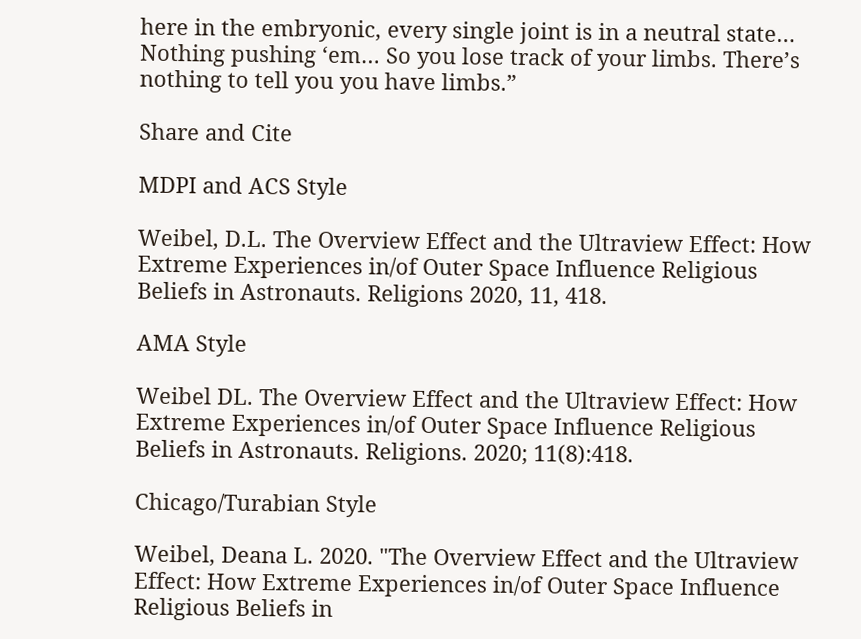here in the embryonic, every single joint is in a neutral state… Nothing pushing ‘em… So you lose track of your limbs. There’s nothing to tell you you have limbs.”

Share and Cite

MDPI and ACS Style

Weibel, D.L. The Overview Effect and the Ultraview Effect: How Extreme Experiences in/of Outer Space Influence Religious Beliefs in Astronauts. Religions 2020, 11, 418.

AMA Style

Weibel DL. The Overview Effect and the Ultraview Effect: How Extreme Experiences in/of Outer Space Influence Religious Beliefs in Astronauts. Religions. 2020; 11(8):418.

Chicago/Turabian Style

Weibel, Deana L. 2020. "The Overview Effect and the Ultraview Effect: How Extreme Experiences in/of Outer Space Influence Religious Beliefs in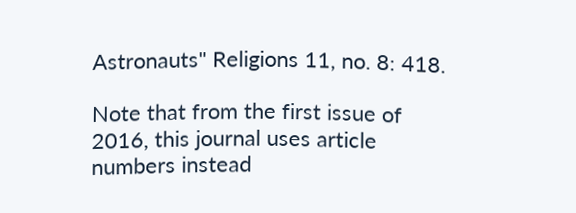Astronauts" Religions 11, no. 8: 418.

Note that from the first issue of 2016, this journal uses article numbers instead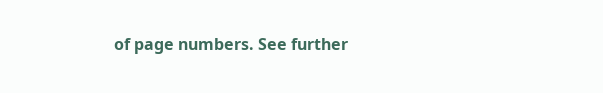of page numbers. See further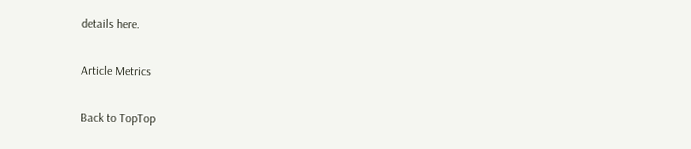details here.

Article Metrics

Back to TopTop